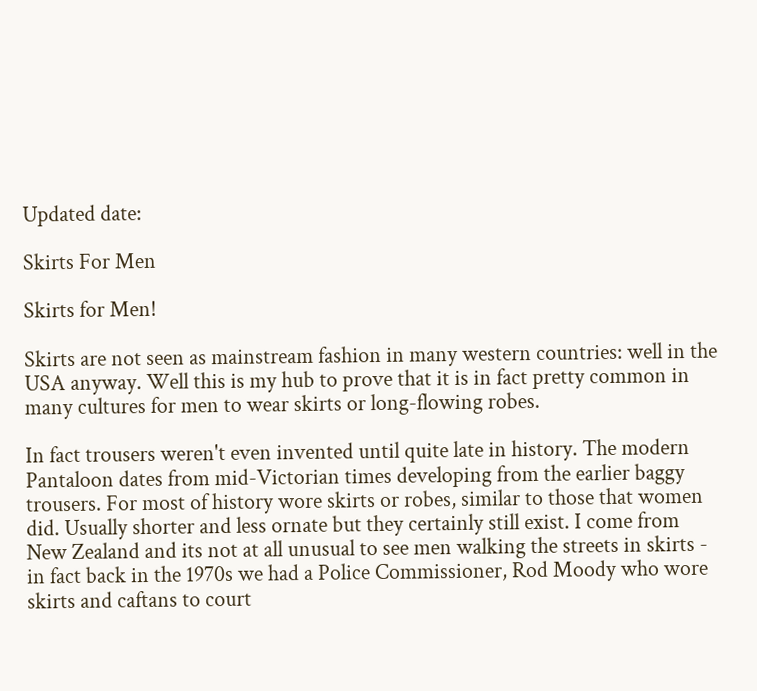Updated date:

Skirts For Men

Skirts for Men!

Skirts are not seen as mainstream fashion in many western countries: well in the USA anyway. Well this is my hub to prove that it is in fact pretty common in many cultures for men to wear skirts or long-flowing robes.

In fact trousers weren't even invented until quite late in history. The modern Pantaloon dates from mid-Victorian times developing from the earlier baggy trousers. For most of history wore skirts or robes, similar to those that women did. Usually shorter and less ornate but they certainly still exist. I come from New Zealand and its not at all unusual to see men walking the streets in skirts - in fact back in the 1970s we had a Police Commissioner, Rod Moody who wore skirts and caftans to court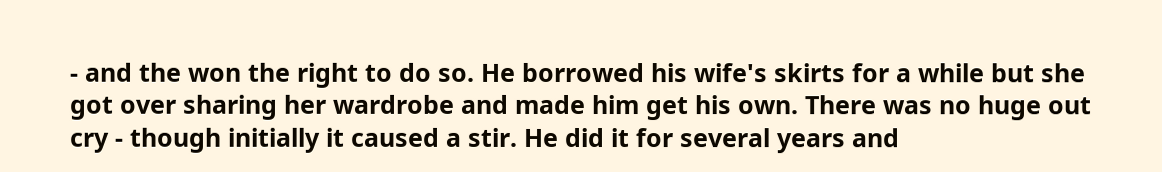- and the won the right to do so. He borrowed his wife's skirts for a while but she got over sharing her wardrobe and made him get his own. There was no huge out cry - though initially it caused a stir. He did it for several years and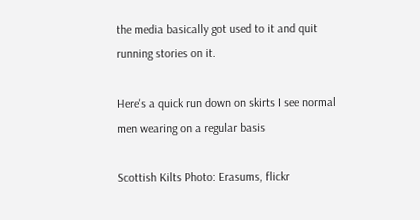the media basically got used to it and quit running stories on it.

Here's a quick run down on skirts I see normal men wearing on a regular basis

Scottish Kilts Photo: Erasums, flickr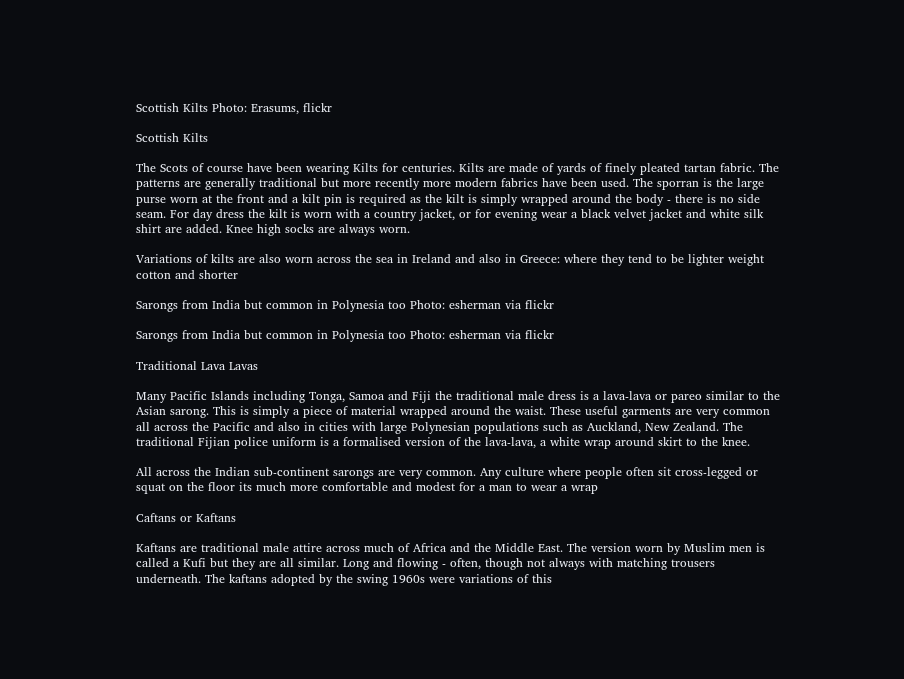Scottish Kilts Photo: Erasums, flickr

Scottish Kilts

The Scots of course have been wearing Kilts for centuries. Kilts are made of yards of finely pleated tartan fabric. The patterns are generally traditional but more recently more modern fabrics have been used. The sporran is the large purse worn at the front and a kilt pin is required as the kilt is simply wrapped around the body - there is no side seam. For day dress the kilt is worn with a country jacket, or for evening wear a black velvet jacket and white silk shirt are added. Knee high socks are always worn.

Variations of kilts are also worn across the sea in Ireland and also in Greece: where they tend to be lighter weight cotton and shorter

Sarongs from India but common in Polynesia too Photo: esherman via flickr

Sarongs from India but common in Polynesia too Photo: esherman via flickr

Traditional Lava Lavas

Many Pacific Islands including Tonga, Samoa and Fiji the traditional male dress is a lava-lava or pareo similar to the Asian sarong. This is simply a piece of material wrapped around the waist. These useful garments are very common all across the Pacific and also in cities with large Polynesian populations such as Auckland, New Zealand. The traditional Fijian police uniform is a formalised version of the lava-lava, a white wrap around skirt to the knee.

All across the Indian sub-continent sarongs are very common. Any culture where people often sit cross-legged or squat on the floor its much more comfortable and modest for a man to wear a wrap

Caftans or Kaftans

Kaftans are traditional male attire across much of Africa and the Middle East. The version worn by Muslim men is called a Kufi but they are all similar. Long and flowing - often, though not always with matching trousers underneath. The kaftans adopted by the swing 1960s were variations of this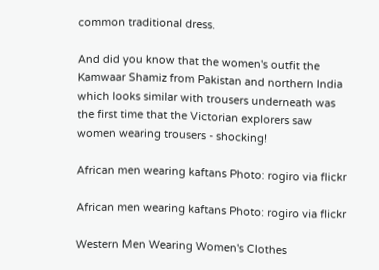common traditional dress.

And did you know that the women's outfit the Kamwaar Shamiz from Pakistan and northern India which looks similar with trousers underneath was the first time that the Victorian explorers saw women wearing trousers - shocking!

African men wearing kaftans Photo: rogiro via flickr

African men wearing kaftans Photo: rogiro via flickr

Western Men Wearing Women's Clothes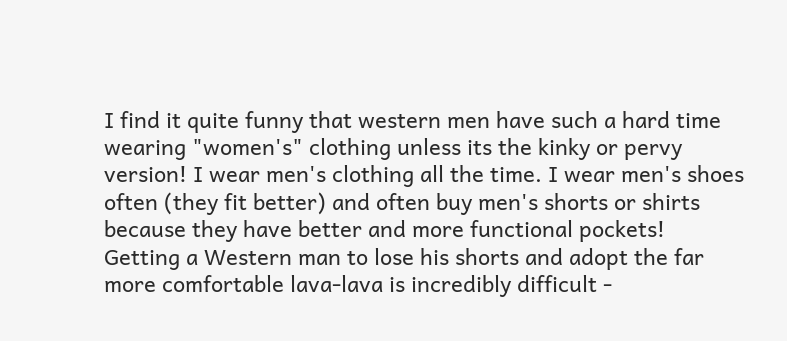I find it quite funny that western men have such a hard time wearing "women's" clothing unless its the kinky or pervy version! I wear men's clothing all the time. I wear men's shoes often (they fit better) and often buy men's shorts or shirts because they have better and more functional pockets! Getting a Western man to lose his shorts and adopt the far more comfortable lava-lava is incredibly difficult -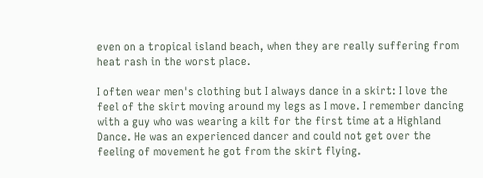even on a tropical island beach, when they are really suffering from heat rash in the worst place.

I often wear men's clothing but I always dance in a skirt: I love the feel of the skirt moving around my legs as I move. I remember dancing with a guy who was wearing a kilt for the first time at a Highland Dance. He was an experienced dancer and could not get over the feeling of movement he got from the skirt flying.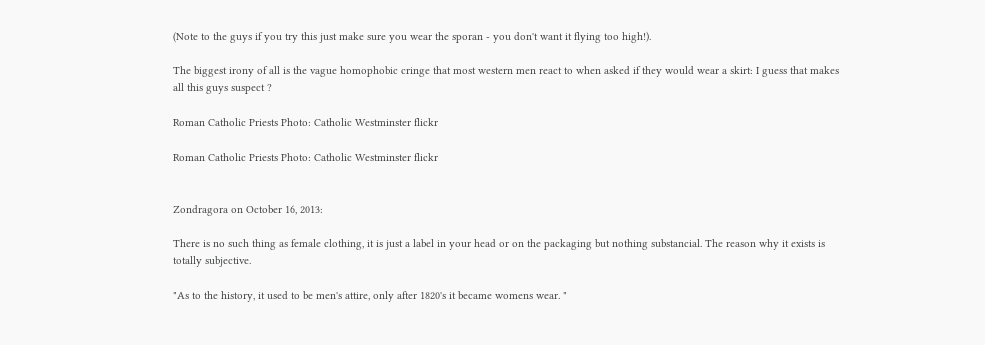(Note to the guys if you try this just make sure you wear the sporan - you don't want it flying too high!).

The biggest irony of all is the vague homophobic cringe that most western men react to when asked if they would wear a skirt: I guess that makes all this guys suspect ?

Roman Catholic Priests Photo: Catholic Westminster flickr

Roman Catholic Priests Photo: Catholic Westminster flickr


Zondragora on October 16, 2013:

There is no such thing as female clothing, it is just a label in your head or on the packaging but nothing substancial. The reason why it exists is totally subjective.

"As to the history, it used to be men's attire, only after 1820's it became womens wear. "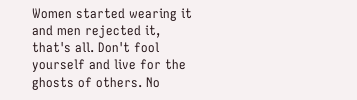Women started wearing it and men rejected it, that's all. Don't fool yourself and live for the ghosts of others. No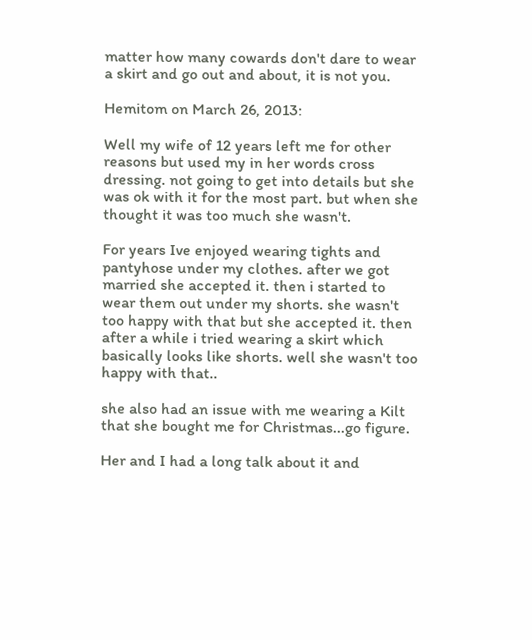matter how many cowards don't dare to wear a skirt and go out and about, it is not you.

Hemitom on March 26, 2013:

Well my wife of 12 years left me for other reasons but used my in her words cross dressing. not going to get into details but she was ok with it for the most part. but when she thought it was too much she wasn't.

For years Ive enjoyed wearing tights and pantyhose under my clothes. after we got married she accepted it. then i started to wear them out under my shorts. she wasn't too happy with that but she accepted it. then after a while i tried wearing a skirt which basically looks like shorts. well she wasn't too happy with that..

she also had an issue with me wearing a Kilt that she bought me for Christmas...go figure.

Her and I had a long talk about it and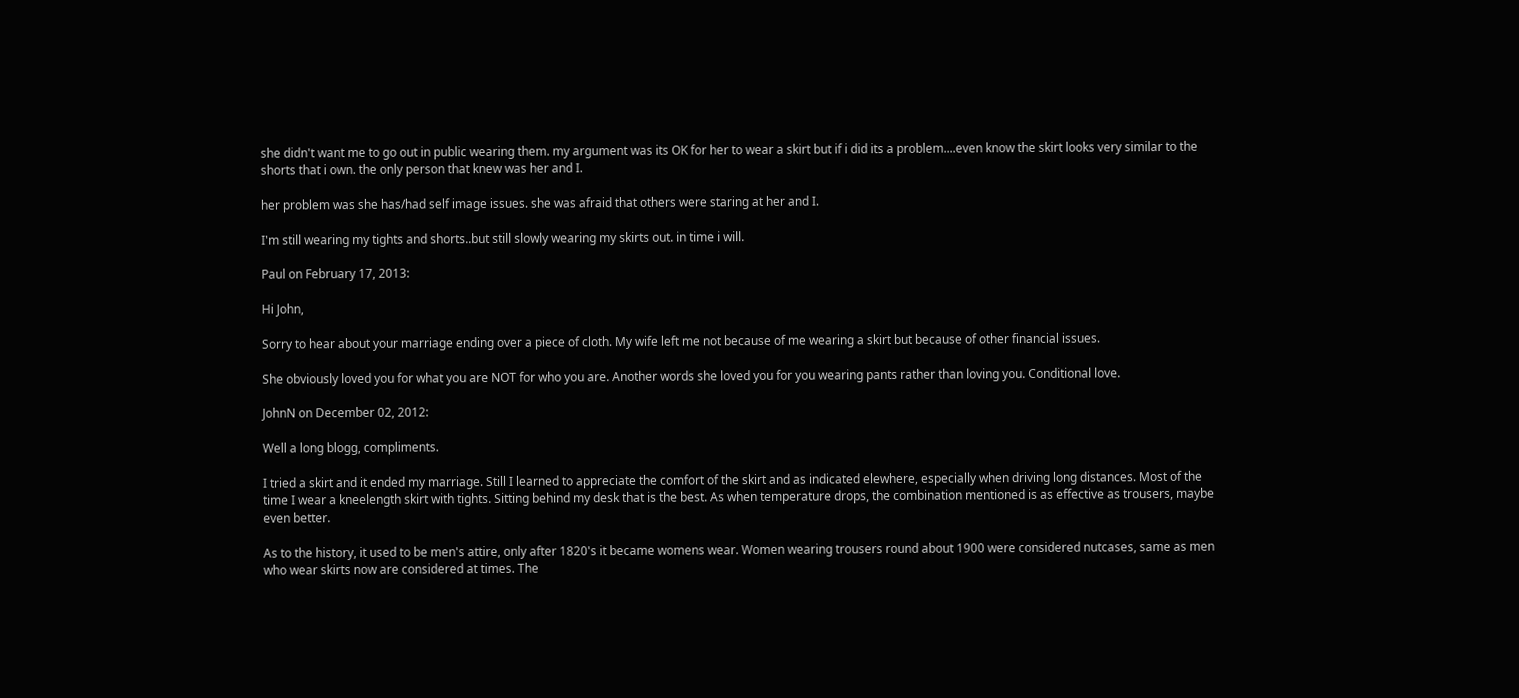she didn't want me to go out in public wearing them. my argument was its OK for her to wear a skirt but if i did its a problem....even know the skirt looks very similar to the shorts that i own. the only person that knew was her and I.

her problem was she has/had self image issues. she was afraid that others were staring at her and I.

I'm still wearing my tights and shorts..but still slowly wearing my skirts out. in time i will.

Paul on February 17, 2013:

Hi John,

Sorry to hear about your marriage ending over a piece of cloth. My wife left me not because of me wearing a skirt but because of other financial issues.

She obviously loved you for what you are NOT for who you are. Another words she loved you for you wearing pants rather than loving you. Conditional love.

JohnN on December 02, 2012:

Well a long blogg, compliments.

I tried a skirt and it ended my marriage. Still I learned to appreciate the comfort of the skirt and as indicated elewhere, especially when driving long distances. Most of the time I wear a kneelength skirt with tights. Sitting behind my desk that is the best. As when temperature drops, the combination mentioned is as effective as trousers, maybe even better.

As to the history, it used to be men's attire, only after 1820's it became womens wear. Women wearing trousers round about 1900 were considered nutcases, same as men who wear skirts now are considered at times. The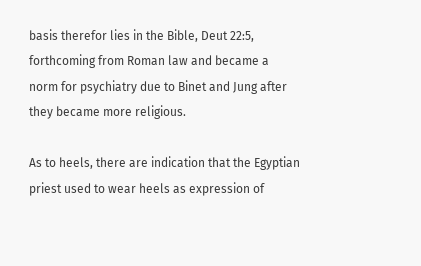basis therefor lies in the Bible, Deut 22:5, forthcoming from Roman law and became a norm for psychiatry due to Binet and Jung after they became more religious.

As to heels, there are indication that the Egyptian priest used to wear heels as expression of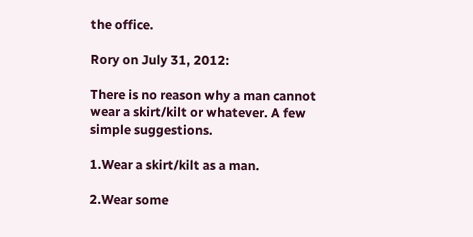the office.

Rory on July 31, 2012:

There is no reason why a man cannot wear a skirt/kilt or whatever. A few simple suggestions.

1.Wear a skirt/kilt as a man.

2.Wear some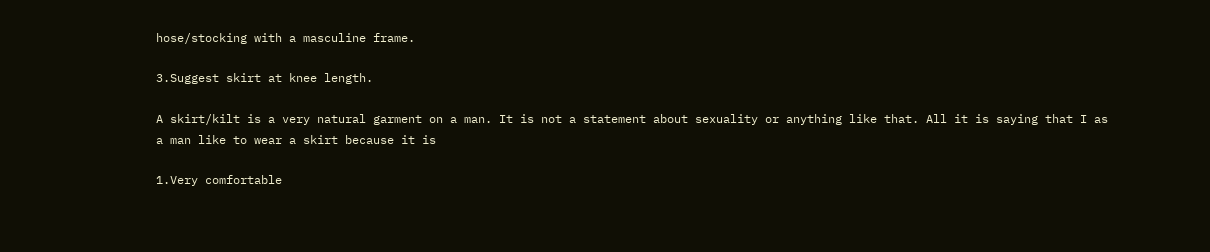hose/stocking with a masculine frame.

3.Suggest skirt at knee length.

A skirt/kilt is a very natural garment on a man. It is not a statement about sexuality or anything like that. All it is saying that I as a man like to wear a skirt because it is

1.Very comfortable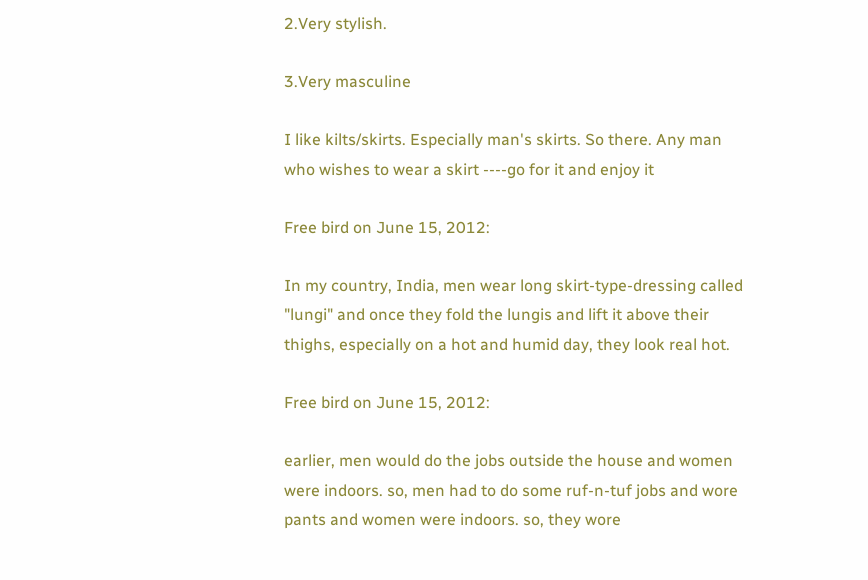2.Very stylish.

3.Very masculine

I like kilts/skirts. Especially man's skirts. So there. Any man who wishes to wear a skirt ----go for it and enjoy it

Free bird on June 15, 2012:

In my country, India, men wear long skirt-type-dressing called "lungi" and once they fold the lungis and lift it above their thighs, especially on a hot and humid day, they look real hot.

Free bird on June 15, 2012:

earlier, men would do the jobs outside the house and women were indoors. so, men had to do some ruf-n-tuf jobs and wore pants and women were indoors. so, they wore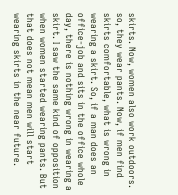skirts. Now, women also work outdoors. so, they wear pants. Now, if men find skirts comfortable, what is wrong in wearing a skirt. So, if a man does an office-job and sits in the office whole day, there is nothing wrong in wearing a skirt. I saw the same kind of opposition when women started wearing pants. But that does not mean men will start wearing skirts in the near future.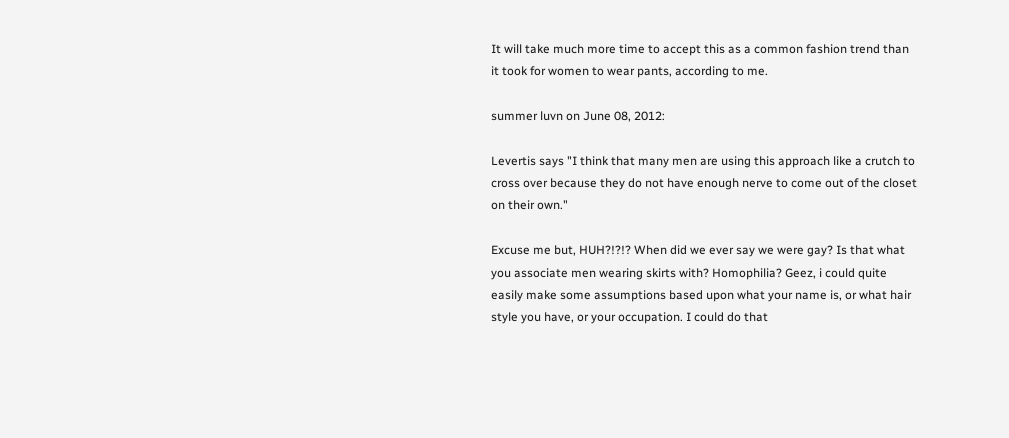It will take much more time to accept this as a common fashion trend than it took for women to wear pants, according to me.

summer luvn on June 08, 2012:

Levertis says "I think that many men are using this approach like a crutch to cross over because they do not have enough nerve to come out of the closet on their own."

Excuse me but, HUH?!?!? When did we ever say we were gay? Is that what you associate men wearing skirts with? Homophilia? Geez, i could quite easily make some assumptions based upon what your name is, or what hair style you have, or your occupation. I could do that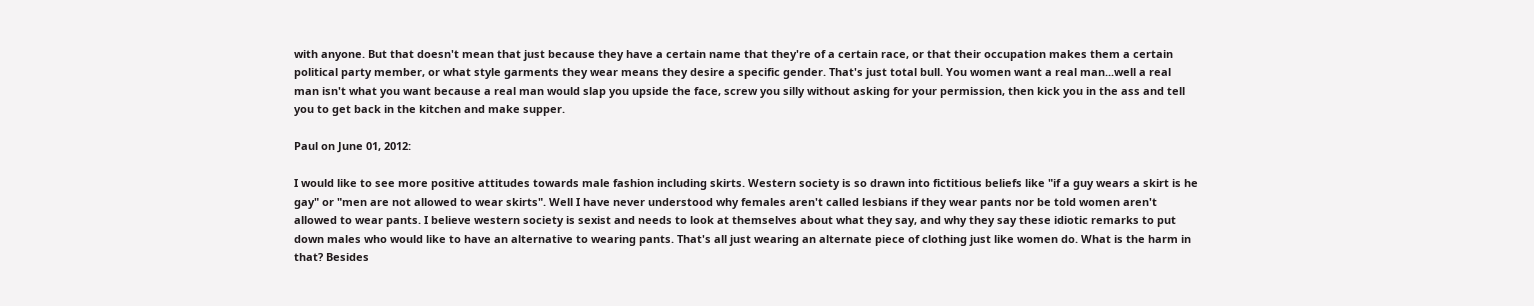with anyone. But that doesn't mean that just because they have a certain name that they're of a certain race, or that their occupation makes them a certain political party member, or what style garments they wear means they desire a specific gender. That's just total bull. You women want a real man...well a real man isn't what you want because a real man would slap you upside the face, screw you silly without asking for your permission, then kick you in the ass and tell you to get back in the kitchen and make supper.

Paul on June 01, 2012:

I would like to see more positive attitudes towards male fashion including skirts. Western society is so drawn into fictitious beliefs like "if a guy wears a skirt is he gay" or "men are not allowed to wear skirts". Well I have never understood why females aren't called lesbians if they wear pants nor be told women aren't allowed to wear pants. I believe western society is sexist and needs to look at themselves about what they say, and why they say these idiotic remarks to put down males who would like to have an alternative to wearing pants. That's all just wearing an alternate piece of clothing just like women do. What is the harm in that? Besides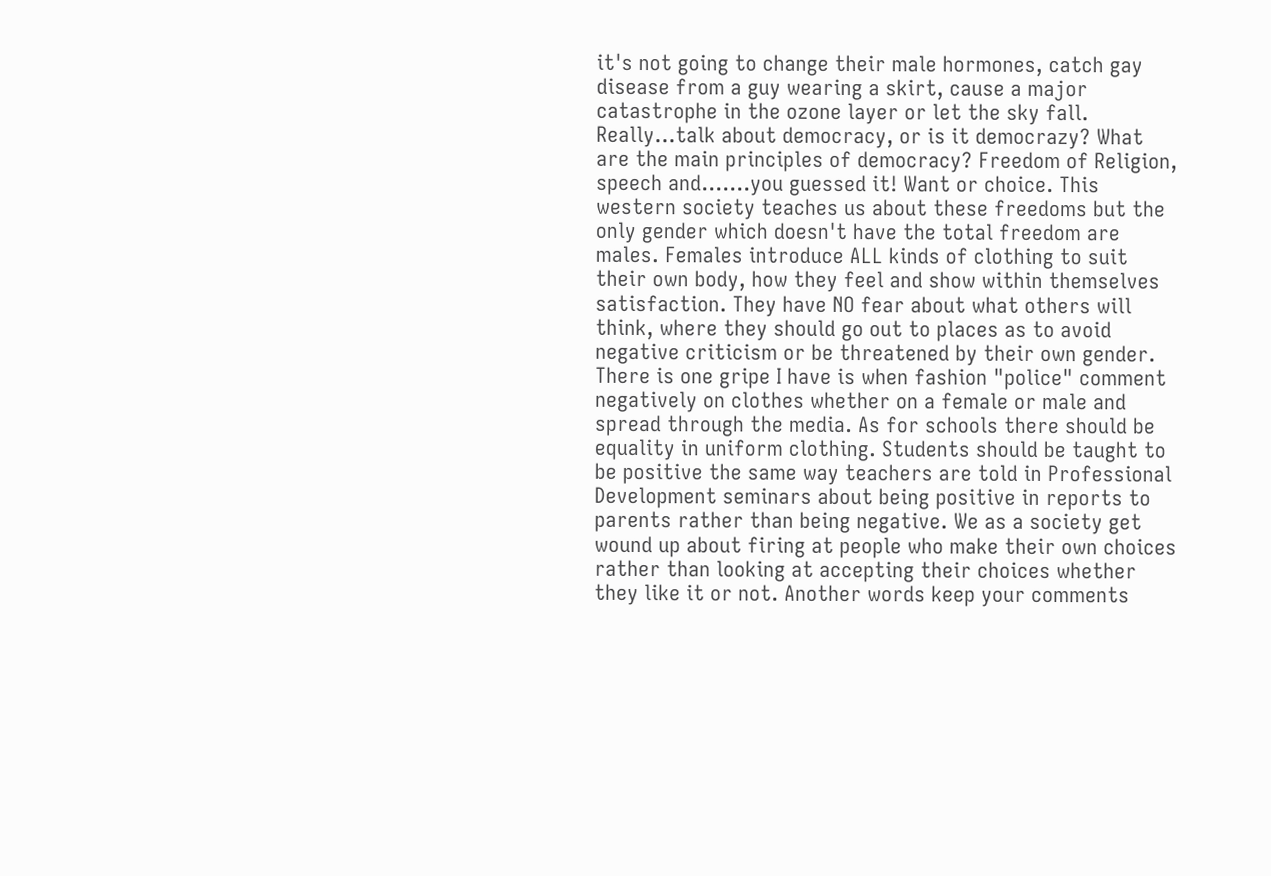it's not going to change their male hormones, catch gay disease from a guy wearing a skirt, cause a major catastrophe in the ozone layer or let the sky fall. Really...talk about democracy, or is it democrazy? What are the main principles of democracy? Freedom of Religion, speech and.......you guessed it! Want or choice. This western society teaches us about these freedoms but the only gender which doesn't have the total freedom are males. Females introduce ALL kinds of clothing to suit their own body, how they feel and show within themselves satisfaction. They have NO fear about what others will think, where they should go out to places as to avoid negative criticism or be threatened by their own gender. There is one gripe I have is when fashion "police" comment negatively on clothes whether on a female or male and spread through the media. As for schools there should be equality in uniform clothing. Students should be taught to be positive the same way teachers are told in Professional Development seminars about being positive in reports to parents rather than being negative. We as a society get wound up about firing at people who make their own choices rather than looking at accepting their choices whether they like it or not. Another words keep your comments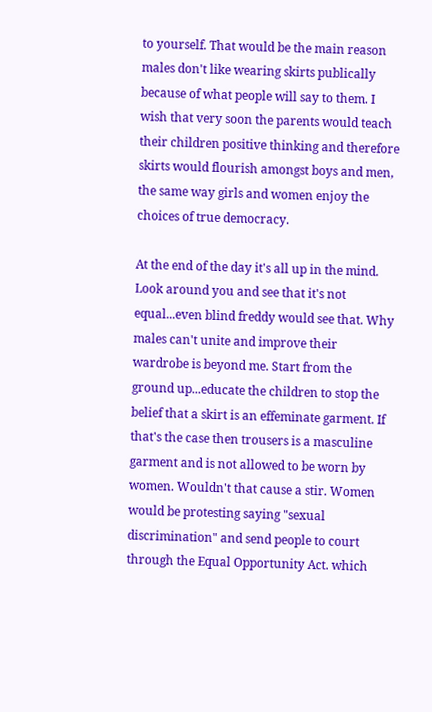to yourself. That would be the main reason males don't like wearing skirts publically because of what people will say to them. I wish that very soon the parents would teach their children positive thinking and therefore skirts would flourish amongst boys and men, the same way girls and women enjoy the choices of true democracy.

At the end of the day it's all up in the mind. Look around you and see that it's not equal...even blind freddy would see that. Why males can't unite and improve their wardrobe is beyond me. Start from the ground up...educate the children to stop the belief that a skirt is an effeminate garment. If that's the case then trousers is a masculine garment and is not allowed to be worn by women. Wouldn't that cause a stir. Women would be protesting saying "sexual discrimination" and send people to court through the Equal Opportunity Act. which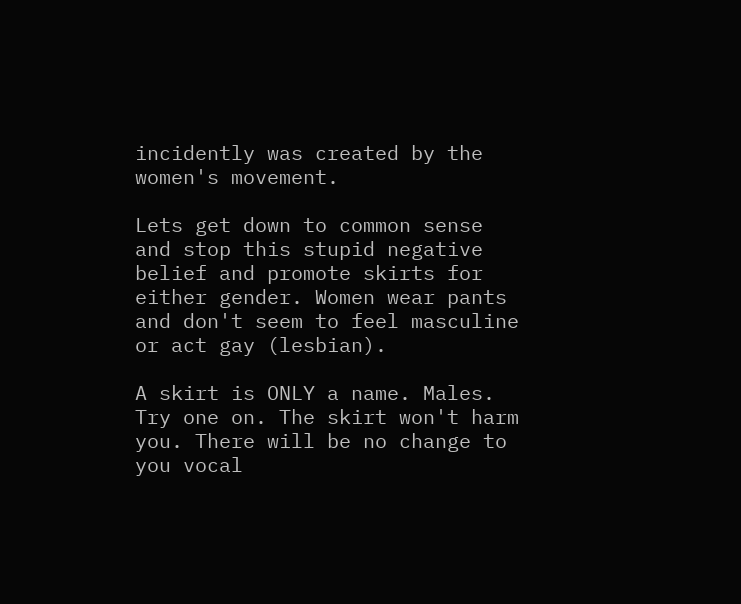incidently was created by the women's movement.

Lets get down to common sense and stop this stupid negative belief and promote skirts for either gender. Women wear pants and don't seem to feel masculine or act gay (lesbian).

A skirt is ONLY a name. Males. Try one on. The skirt won't harm you. There will be no change to you vocal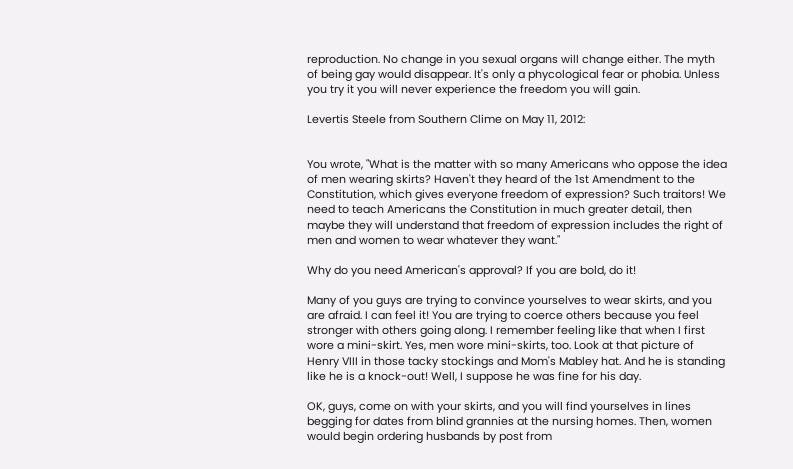reproduction. No change in you sexual organs will change either. The myth of being gay would disappear. It's only a phycological fear or phobia. Unless you try it you will never experience the freedom you will gain.

Levertis Steele from Southern Clime on May 11, 2012:


You wrote, "What is the matter with so many Americans who oppose the idea of men wearing skirts? Haven't they heard of the 1st Amendment to the Constitution, which gives everyone freedom of expression? Such traitors! We need to teach Americans the Constitution in much greater detail, then maybe they will understand that freedom of expression includes the right of men and women to wear whatever they want."

Why do you need American's approval? If you are bold, do it!

Many of you guys are trying to convince yourselves to wear skirts, and you are afraid. I can feel it! You are trying to coerce others because you feel stronger with others going along. I remember feeling like that when I first wore a mini-skirt. Yes, men wore mini-skirts, too. Look at that picture of Henry VIII in those tacky stockings and Mom's Mabley hat. And he is standing like he is a knock-out! Well, I suppose he was fine for his day.

OK, guys, come on with your skirts, and you will find yourselves in lines begging for dates from blind grannies at the nursing homes. Then, women would begin ordering husbands by post from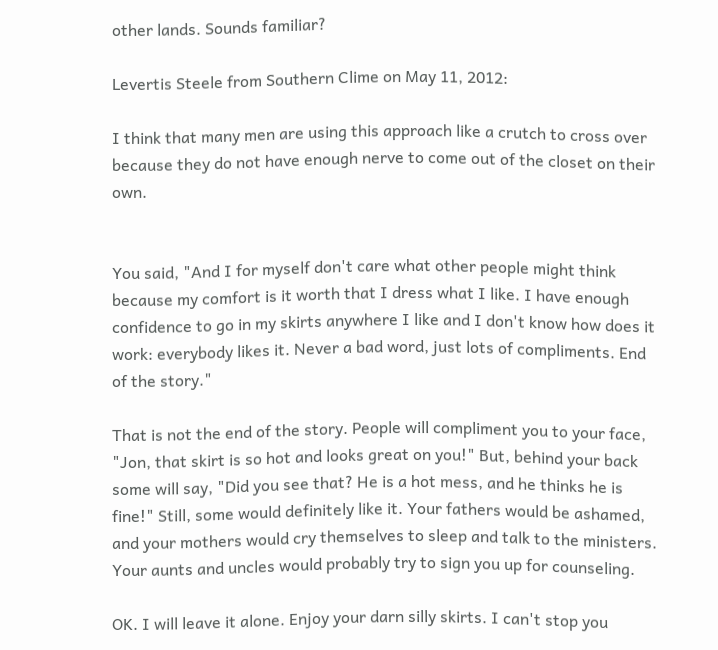other lands. Sounds familiar?

Levertis Steele from Southern Clime on May 11, 2012:

I think that many men are using this approach like a crutch to cross over because they do not have enough nerve to come out of the closet on their own.


You said, "And I for myself don't care what other people might think because my comfort is it worth that I dress what I like. I have enough confidence to go in my skirts anywhere I like and I don't know how does it work: everybody likes it. Never a bad word, just lots of compliments. End of the story."

That is not the end of the story. People will compliment you to your face, "Jon, that skirt is so hot and looks great on you!" But, behind your back some will say, "Did you see that? He is a hot mess, and he thinks he is fine!" Still, some would definitely like it. Your fathers would be ashamed, and your mothers would cry themselves to sleep and talk to the ministers. Your aunts and uncles would probably try to sign you up for counseling.

OK. I will leave it alone. Enjoy your darn silly skirts. I can't stop you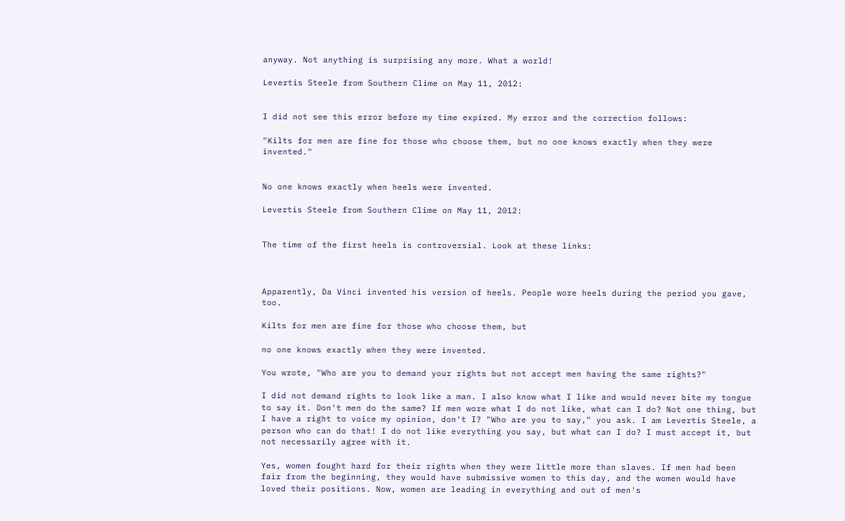anyway. Not anything is surprising any more. What a world!

Levertis Steele from Southern Clime on May 11, 2012:


I did not see this error before my time expired. My error and the correction follows:

"Kilts for men are fine for those who choose them, but no one knows exactly when they were invented."


No one knows exactly when heels were invented.

Levertis Steele from Southern Clime on May 11, 2012:


The time of the first heels is controversial. Look at these links:



Apparently, Da Vinci invented his version of heels. People wore heels during the period you gave, too.

Kilts for men are fine for those who choose them, but

no one knows exactly when they were invented.

You wrote, "Who are you to demand your rights but not accept men having the same rights?"

I did not demand rights to look like a man. I also know what I like and would never bite my tongue to say it. Don't men do the same? If men wore what I do not like, what can I do? Not one thing, but I have a right to voice my opinion, don't I? "Who are you to say," you ask. I am Levertis Steele, a person who can do that! I do not like everything you say, but what can I do? I must accept it, but not necessarily agree with it.

Yes, women fought hard for their rights when they were little more than slaves. If men had been fair from the beginning, they would have submissive women to this day, and the women would have loved their positions. Now, women are leading in everything and out of men's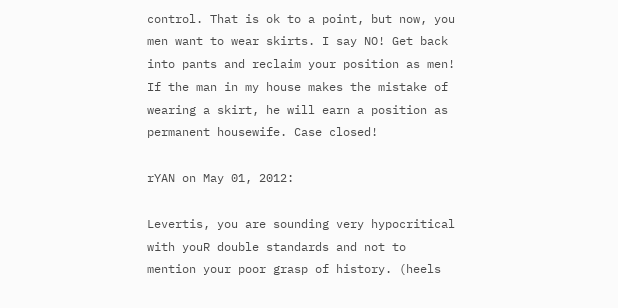control. That is ok to a point, but now, you men want to wear skirts. I say NO! Get back into pants and reclaim your position as men! If the man in my house makes the mistake of wearing a skirt, he will earn a position as permanent housewife. Case closed!

rYAN on May 01, 2012:

Levertis, you are sounding very hypocritical with youR double standards and not to mention your poor grasp of history. (heels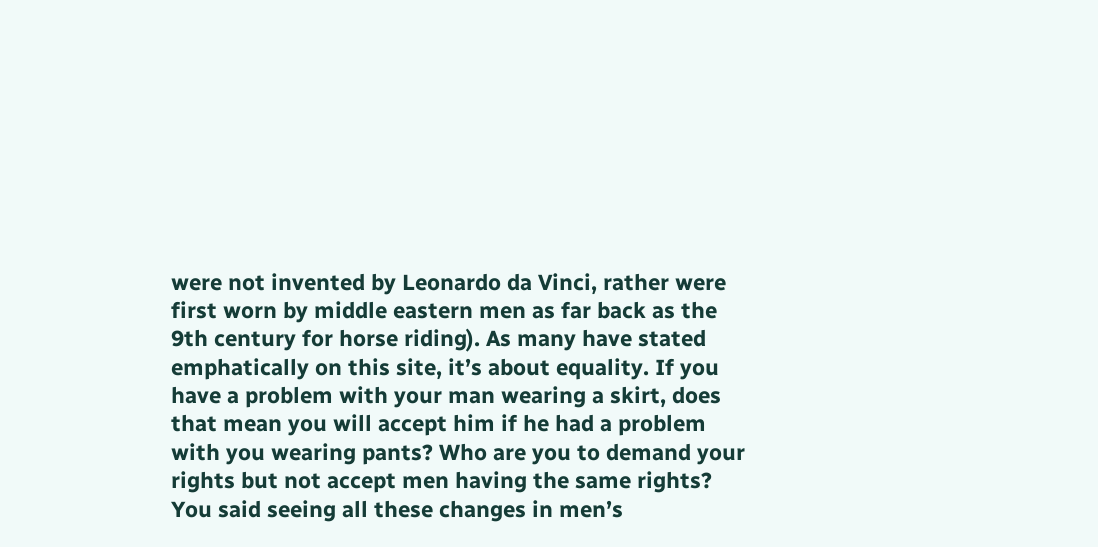were not invented by Leonardo da Vinci, rather were first worn by middle eastern men as far back as the 9th century for horse riding). As many have stated emphatically on this site, it’s about equality. If you have a problem with your man wearing a skirt, does that mean you will accept him if he had a problem with you wearing pants? Who are you to demand your rights but not accept men having the same rights? You said seeing all these changes in men’s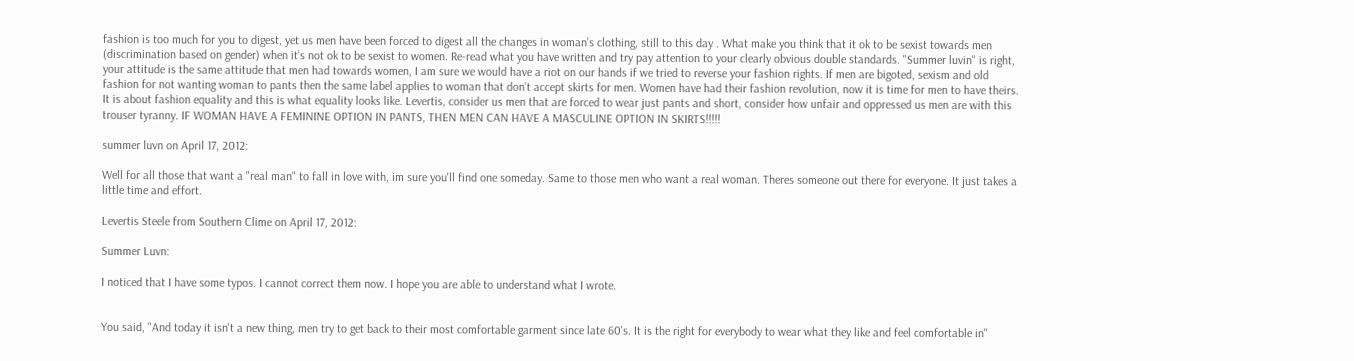fashion is too much for you to digest, yet us men have been forced to digest all the changes in woman’s clothing, still to this day . What make you think that it ok to be sexist towards men (discrimination based on gender) when it’s not ok to be sexist to women. Re-read what you have written and try pay attention to your clearly obvious double standards. "Summer luvin" is right, your attitude is the same attitude that men had towards women, I am sure we would have a riot on our hands if we tried to reverse your fashion rights. If men are bigoted, sexism and old fashion for not wanting woman to pants then the same label applies to woman that don’t accept skirts for men. Women have had their fashion revolution, now it is time for men to have theirs. It is about fashion equality and this is what equality looks like. Levertis, consider us men that are forced to wear just pants and short, consider how unfair and oppressed us men are with this trouser tyranny. IF WOMAN HAVE A FEMININE OPTION IN PANTS, THEN MEN CAN HAVE A MASCULINE OPTION IN SKIRTS!!!!!

summer luvn on April 17, 2012:

Well for all those that want a "real man" to fall in love with, im sure you'll find one someday. Same to those men who want a real woman. Theres someone out there for everyone. It just takes a little time and effort.

Levertis Steele from Southern Clime on April 17, 2012:

Summer Luvn:

I noticed that I have some typos. I cannot correct them now. I hope you are able to understand what I wrote.


You said, "And today it isn't a new thing, men try to get back to their most comfortable garment since late 60's. It is the right for everybody to wear what they like and feel comfortable in"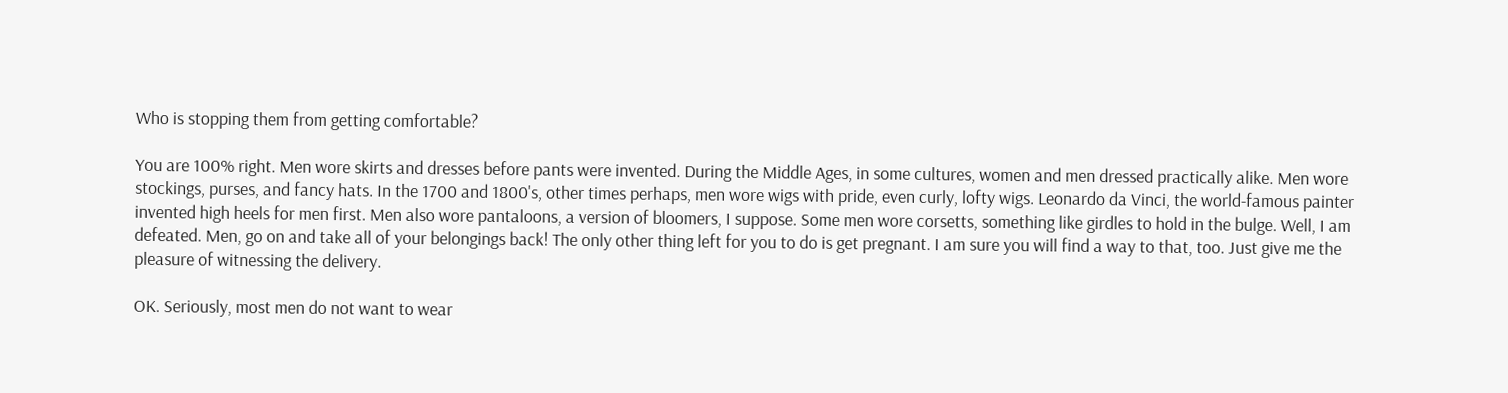Who is stopping them from getting comfortable?

You are 100% right. Men wore skirts and dresses before pants were invented. During the Middle Ages, in some cultures, women and men dressed practically alike. Men wore stockings, purses, and fancy hats. In the 1700 and 1800's, other times perhaps, men wore wigs with pride, even curly, lofty wigs. Leonardo da Vinci, the world-famous painter invented high heels for men first. Men also wore pantaloons, a version of bloomers, I suppose. Some men wore corsetts, something like girdles to hold in the bulge. Well, I am defeated. Men, go on and take all of your belongings back! The only other thing left for you to do is get pregnant. I am sure you will find a way to that, too. Just give me the pleasure of witnessing the delivery.

OK. Seriously, most men do not want to wear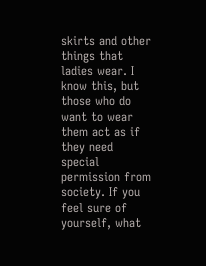skirts and other things that ladies wear. I know this, but those who do want to wear them act as if they need special permission from society. If you feel sure of yourself, what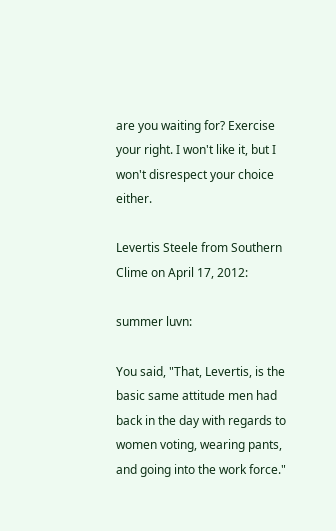are you waiting for? Exercise your right. I won't like it, but I won't disrespect your choice either.

Levertis Steele from Southern Clime on April 17, 2012:

summer luvn:

You said, "That, Levertis, is the basic same attitude men had back in the day with regards to women voting, wearing pants, and going into the work force."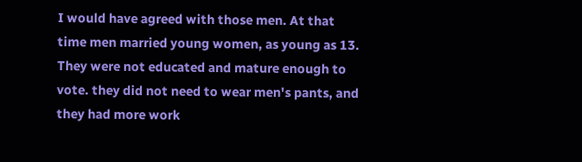I would have agreed with those men. At that time men married young women, as young as 13. They were not educated and mature enough to vote. they did not need to wear men's pants, and they had more work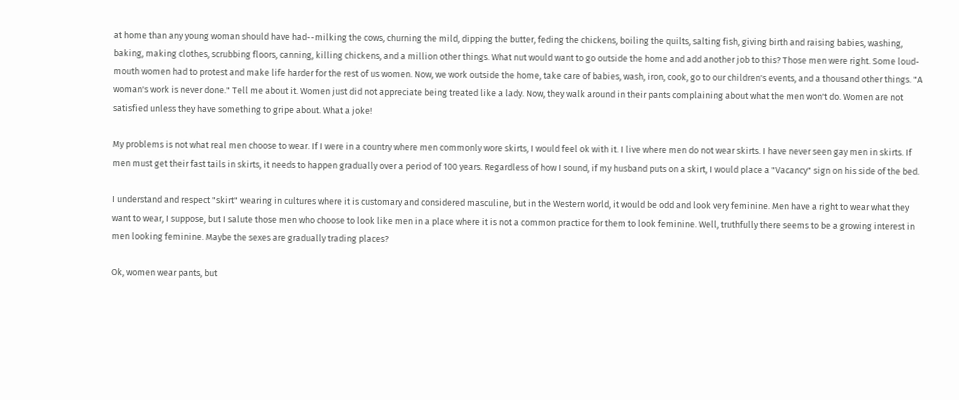at home than any young woman should have had--milking the cows, churning the mild, dipping the butter, feding the chickens, boiling the quilts, salting fish, giving birth and raising babies, washing, baking, making clothes, scrubbing floors, canning, killing chickens, and a million other things. What nut would want to go outside the home and add another job to this? Those men were right. Some loud-mouth women had to protest and make life harder for the rest of us women. Now, we work outside the home, take care of babies, wash, iron, cook, go to our children's events, and a thousand other things. "A woman's work is never done." Tell me about it. Women just did not appreciate being treated like a lady. Now, they walk around in their pants complaining about what the men won't do. Women are not satisfied unless they have something to gripe about. What a joke!

My problems is not what real men choose to wear. If I were in a country where men commonly wore skirts, I would feel ok with it. I live where men do not wear skirts. I have never seen gay men in skirts. If men must get their fast tails in skirts, it needs to happen gradually over a period of 100 years. Regardless of how I sound, if my husband puts on a skirt, I would place a "Vacancy" sign on his side of the bed.

I understand and respect "skirt" wearing in cultures where it is customary and considered masculine, but in the Western world, it would be odd and look very feminine. Men have a right to wear what they want to wear, I suppose, but I salute those men who choose to look like men in a place where it is not a common practice for them to look feminine. Well, truthfully there seems to be a growing interest in men looking feminine. Maybe the sexes are gradually trading places?

Ok, women wear pants, but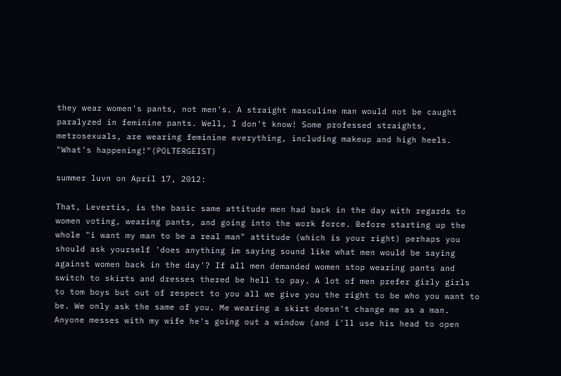they wear women's pants, not men's. A straight masculine man would not be caught paralyzed in feminine pants. Well, I don't know! Some professed straights, metrosexuals, are wearing feminine everything, including makeup and high heels. "What's happening!"(POLTERGEIST)

summer luvn on April 17, 2012:

That, Levertis, is the basic same attitude men had back in the day with regards to women voting, wearing pants, and going into the work force. Before starting up the whole "i want my man to be a real man" attitude (which is your right) perhaps you should ask yourself 'does anything im saying sound like what men would be saying against women back in the day'? If all men demanded women stop wearing pants and switch to skirts and dresses thered be hell to pay. A lot of men prefer girly girls to tom boys but out of respect to you all we give you the right to be who you want to be. We only ask the same of you. Me wearing a skirt doesn't change me as a man. Anyone messes with my wife he's going out a window (and i'll use his head to open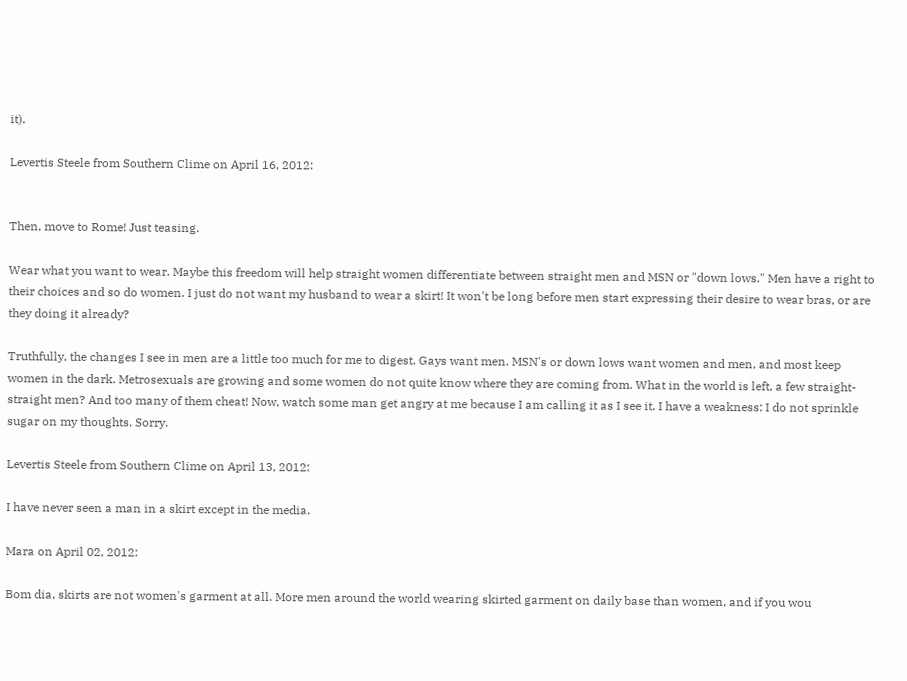it).

Levertis Steele from Southern Clime on April 16, 2012:


Then, move to Rome! Just teasing.

Wear what you want to wear. Maybe this freedom will help straight women differentiate between straight men and MSN or "down lows." Men have a right to their choices and so do women. I just do not want my husband to wear a skirt! It won't be long before men start expressing their desire to wear bras, or are they doing it already?

Truthfully, the changes I see in men are a little too much for me to digest. Gays want men. MSN's or down lows want women and men, and most keep women in the dark. Metrosexuals are growing and some women do not quite know where they are coming from. What in the world is left, a few straight-straight men? And too many of them cheat! Now, watch some man get angry at me because I am calling it as I see it. I have a weakness: I do not sprinkle sugar on my thoughts. Sorry.

Levertis Steele from Southern Clime on April 13, 2012:

I have never seen a man in a skirt except in the media.

Mara on April 02, 2012:

Bom dia, skirts are not women's garment at all. More men around the world wearing skirted garment on daily base than women, and if you wou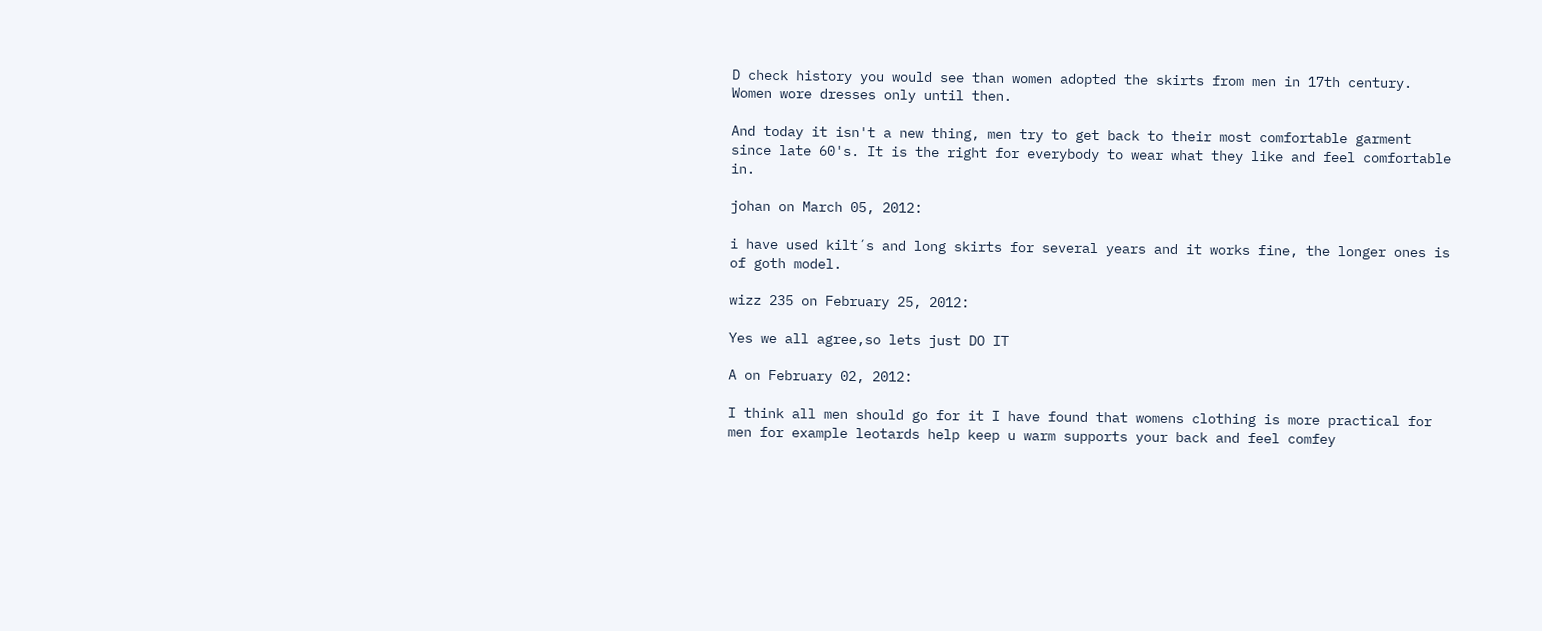D check history you would see than women adopted the skirts from men in 17th century. Women wore dresses only until then.

And today it isn't a new thing, men try to get back to their most comfortable garment since late 60's. It is the right for everybody to wear what they like and feel comfortable in.

johan on March 05, 2012:

i have used kilt´s and long skirts for several years and it works fine, the longer ones is of goth model.

wizz 235 on February 25, 2012:

Yes we all agree,so lets just DO IT

A on February 02, 2012:

I think all men should go for it I have found that womens clothing is more practical for men for example leotards help keep u warm supports your back and feel comfey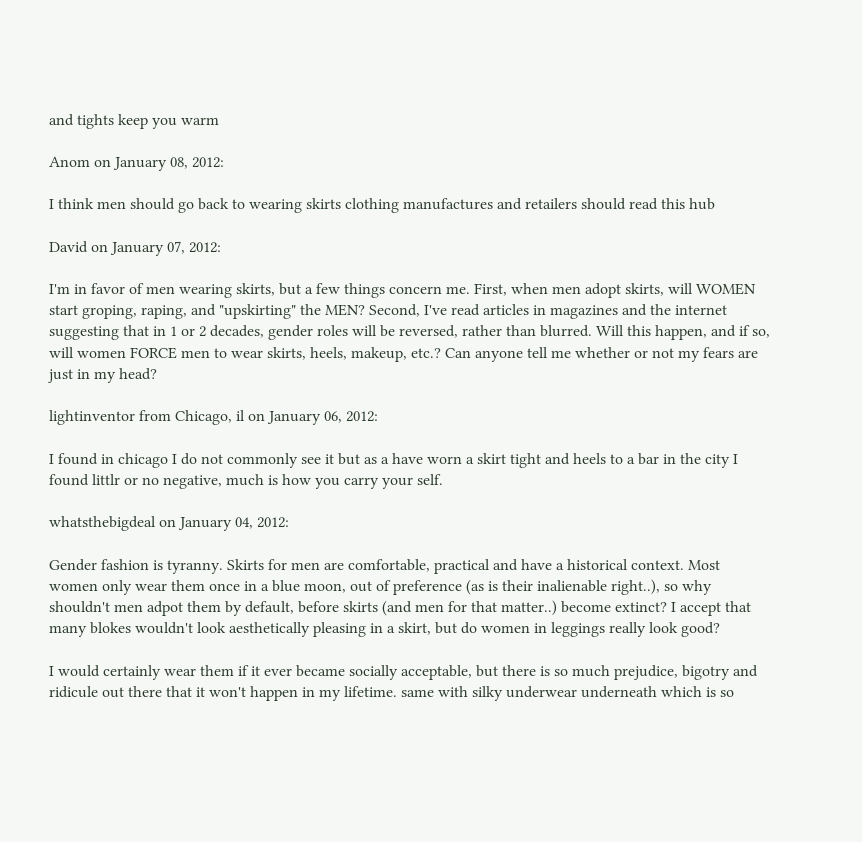and tights keep you warm

Anom on January 08, 2012:

I think men should go back to wearing skirts clothing manufactures and retailers should read this hub

David on January 07, 2012:

I'm in favor of men wearing skirts, but a few things concern me. First, when men adopt skirts, will WOMEN start groping, raping, and "upskirting" the MEN? Second, I've read articles in magazines and the internet suggesting that in 1 or 2 decades, gender roles will be reversed, rather than blurred. Will this happen, and if so, will women FORCE men to wear skirts, heels, makeup, etc.? Can anyone tell me whether or not my fears are just in my head?

lightinventor from Chicago, il on January 06, 2012:

I found in chicago I do not commonly see it but as a have worn a skirt tight and heels to a bar in the city I found littlr or no negative, much is how you carry your self.

whatsthebigdeal on January 04, 2012:

Gender fashion is tyranny. Skirts for men are comfortable, practical and have a historical context. Most women only wear them once in a blue moon, out of preference (as is their inalienable right..), so why shouldn't men adpot them by default, before skirts (and men for that matter..) become extinct? I accept that many blokes wouldn't look aesthetically pleasing in a skirt, but do women in leggings really look good?

I would certainly wear them if it ever became socially acceptable, but there is so much prejudice, bigotry and ridicule out there that it won't happen in my lifetime. same with silky underwear underneath which is so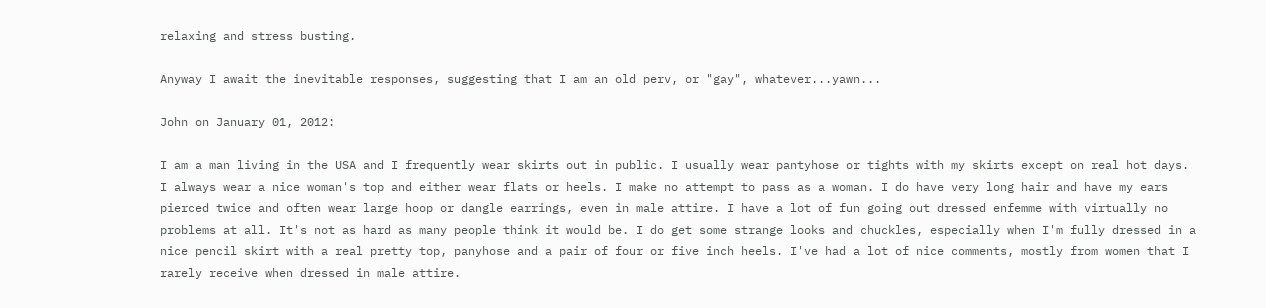relaxing and stress busting.

Anyway I await the inevitable responses, suggesting that I am an old perv, or "gay", whatever...yawn...

John on January 01, 2012:

I am a man living in the USA and I frequently wear skirts out in public. I usually wear pantyhose or tights with my skirts except on real hot days. I always wear a nice woman's top and either wear flats or heels. I make no attempt to pass as a woman. I do have very long hair and have my ears pierced twice and often wear large hoop or dangle earrings, even in male attire. I have a lot of fun going out dressed enfemme with virtually no problems at all. It's not as hard as many people think it would be. I do get some strange looks and chuckles, especially when I'm fully dressed in a nice pencil skirt with a real pretty top, panyhose and a pair of four or five inch heels. I've had a lot of nice comments, mostly from women that I rarely receive when dressed in male attire.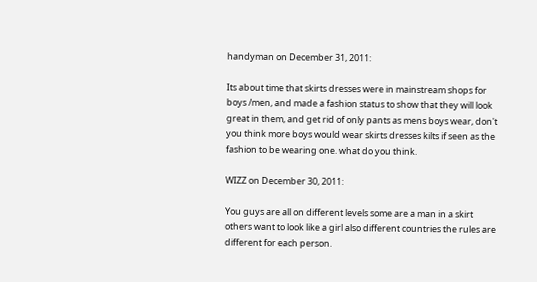handyman on December 31, 2011:

Its about time that skirts dresses were in mainstream shops for boys /men, and made a fashion status to show that they will look great in them, and get rid of only pants as mens boys wear, don't you think more boys would wear skirts dresses kilts if seen as the fashion to be wearing one. what do you think.

WIZZ on December 30, 2011:

You guys are all on different levels some are a man in a skirt others want to look like a girl also different countries the rules are different for each person.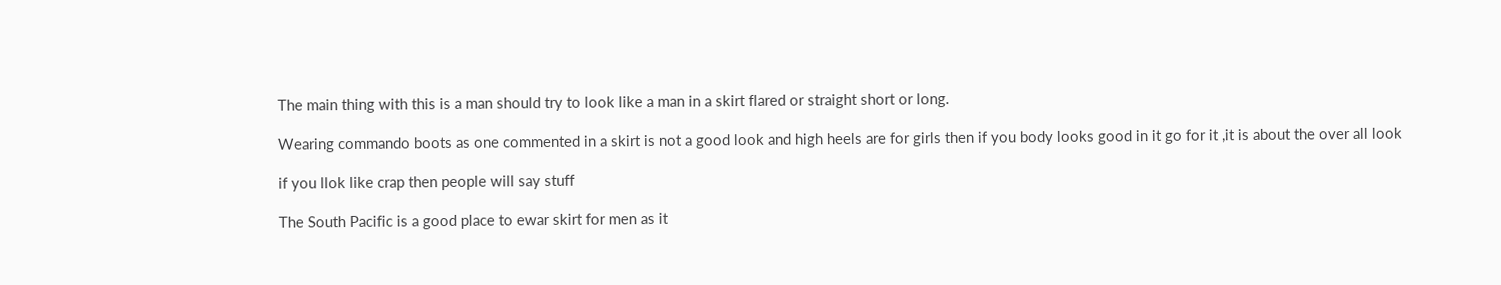The main thing with this is a man should try to look like a man in a skirt flared or straight short or long.

Wearing commando boots as one commented in a skirt is not a good look and high heels are for girls then if you body looks good in it go for it ,it is about the over all look

if you llok like crap then people will say stuff

The South Pacific is a good place to ewar skirt for men as it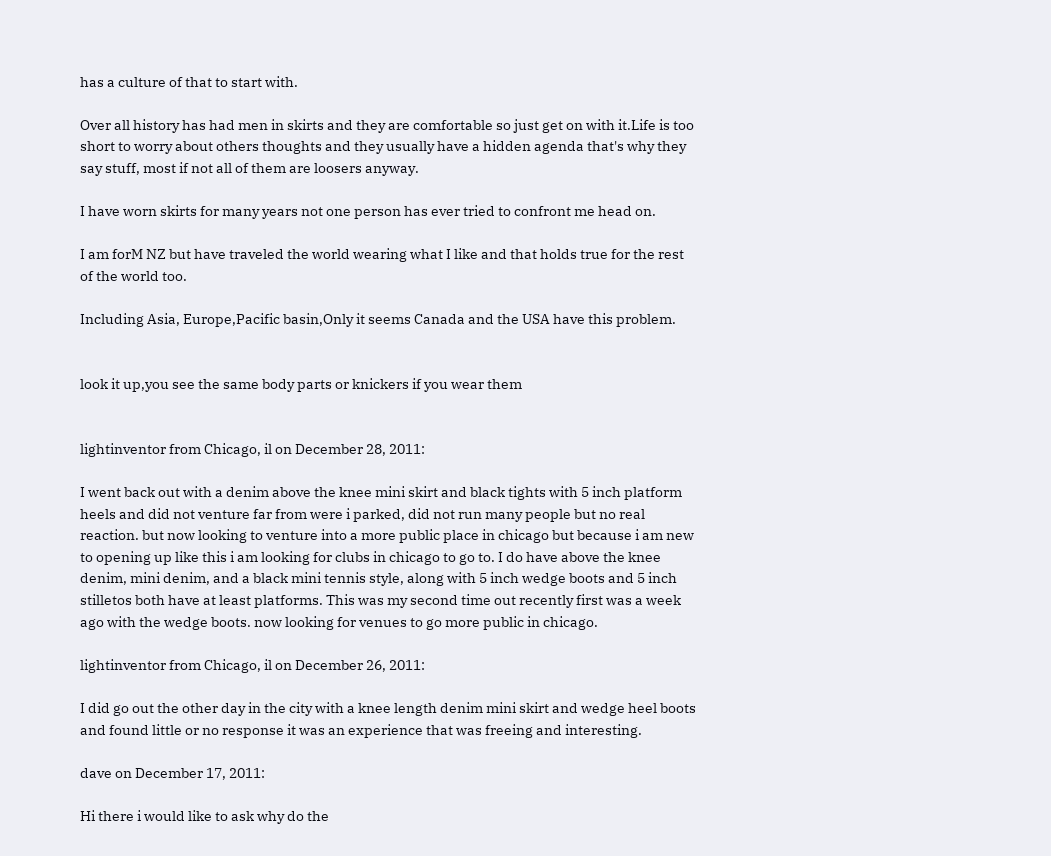has a culture of that to start with.

Over all history has had men in skirts and they are comfortable so just get on with it.Life is too short to worry about others thoughts and they usually have a hidden agenda that's why they say stuff, most if not all of them are loosers anyway.

I have worn skirts for many years not one person has ever tried to confront me head on.

I am forM NZ but have traveled the world wearing what I like and that holds true for the rest of the world too.

Including Asia, Europe,Pacific basin,Only it seems Canada and the USA have this problem.


look it up,you see the same body parts or knickers if you wear them


lightinventor from Chicago, il on December 28, 2011:

I went back out with a denim above the knee mini skirt and black tights with 5 inch platform heels and did not venture far from were i parked, did not run many people but no real reaction. but now looking to venture into a more public place in chicago but because i am new to opening up like this i am looking for clubs in chicago to go to. I do have above the knee denim, mini denim, and a black mini tennis style, along with 5 inch wedge boots and 5 inch stilletos both have at least platforms. This was my second time out recently first was a week ago with the wedge boots. now looking for venues to go more public in chicago.

lightinventor from Chicago, il on December 26, 2011:

I did go out the other day in the city with a knee length denim mini skirt and wedge heel boots and found little or no response it was an experience that was freeing and interesting.

dave on December 17, 2011:

Hi there i would like to ask why do the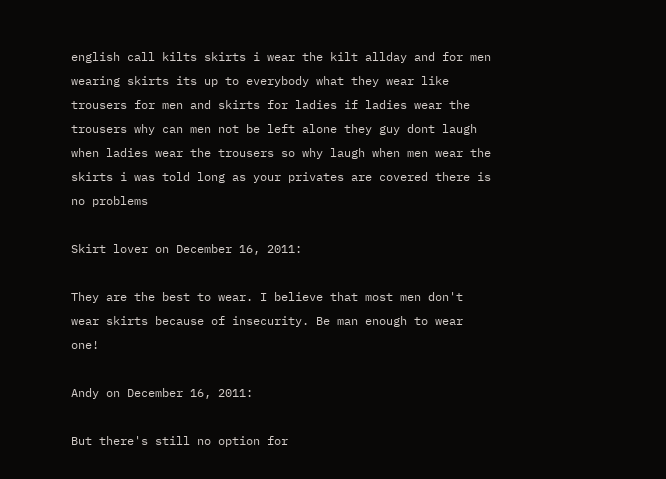english call kilts skirts i wear the kilt allday and for men wearing skirts its up to everybody what they wear like trousers for men and skirts for ladies if ladies wear the trousers why can men not be left alone they guy dont laugh when ladies wear the trousers so why laugh when men wear the skirts i was told long as your privates are covered there is no problems

Skirt lover on December 16, 2011:

They are the best to wear. I believe that most men don't wear skirts because of insecurity. Be man enough to wear one!

Andy on December 16, 2011:

But there's still no option for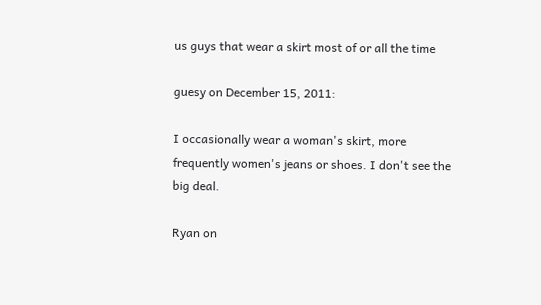us guys that wear a skirt most of or all the time

guesy on December 15, 2011:

I occasionally wear a woman's skirt, more frequently women's jeans or shoes. I don't see the big deal.

Ryan on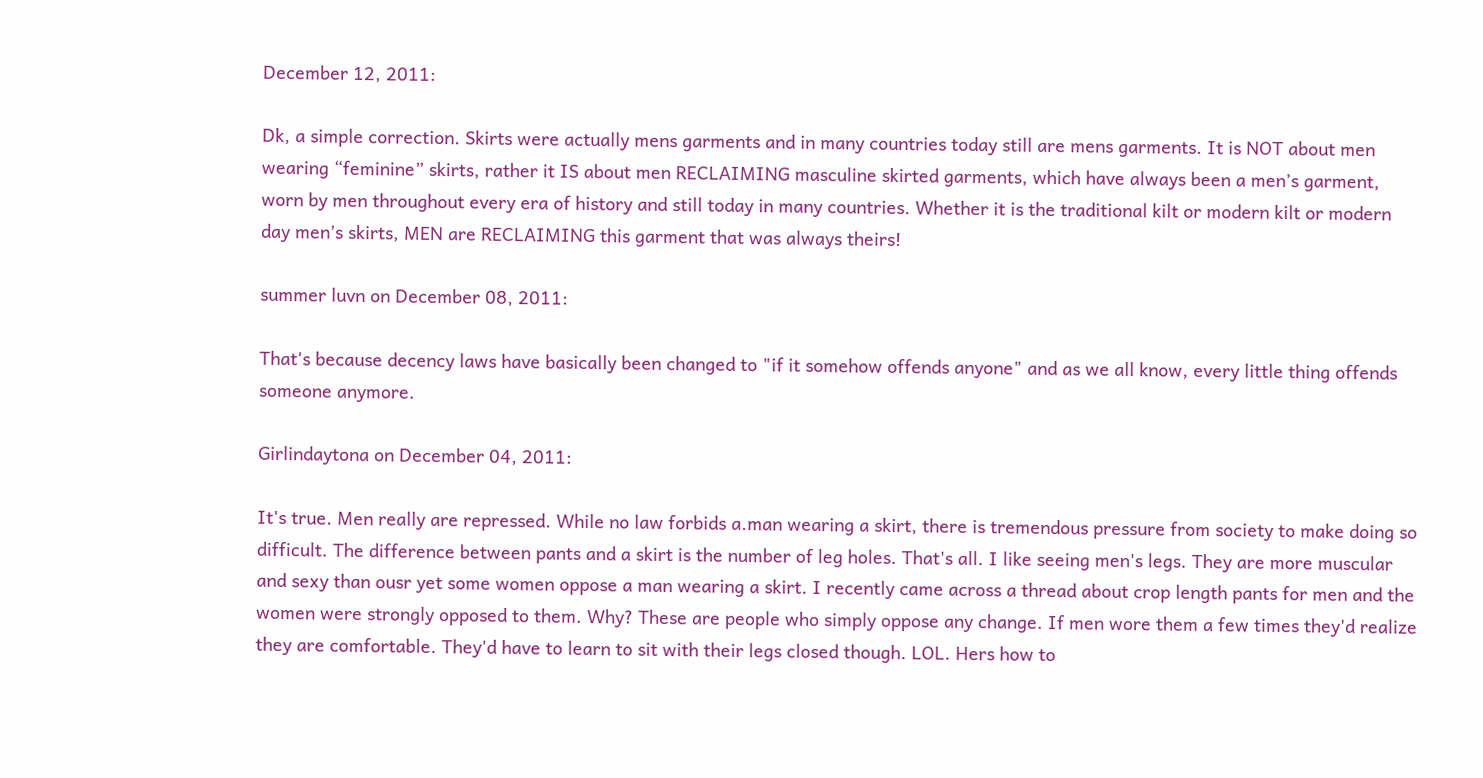December 12, 2011:

Dk, a simple correction. Skirts were actually mens garments and in many countries today still are mens garments. It is NOT about men wearing “feminine” skirts, rather it IS about men RECLAIMING masculine skirted garments, which have always been a men’s garment, worn by men throughout every era of history and still today in many countries. Whether it is the traditional kilt or modern kilt or modern day men’s skirts, MEN are RECLAIMING this garment that was always theirs!

summer luvn on December 08, 2011:

That's because decency laws have basically been changed to "if it somehow offends anyone" and as we all know, every little thing offends someone anymore.

Girlindaytona on December 04, 2011:

It's true. Men really are repressed. While no law forbids a.man wearing a skirt, there is tremendous pressure from society to make doing so difficult. The difference between pants and a skirt is the number of leg holes. That's all. I like seeing men's legs. They are more muscular and sexy than ousr yet some women oppose a man wearing a skirt. I recently came across a thread about crop length pants for men and the women were strongly opposed to them. Why? These are people who simply oppose any change. If men wore them a few times they'd realize they are comfortable. They'd have to learn to sit with their legs closed though. LOL. Hers how to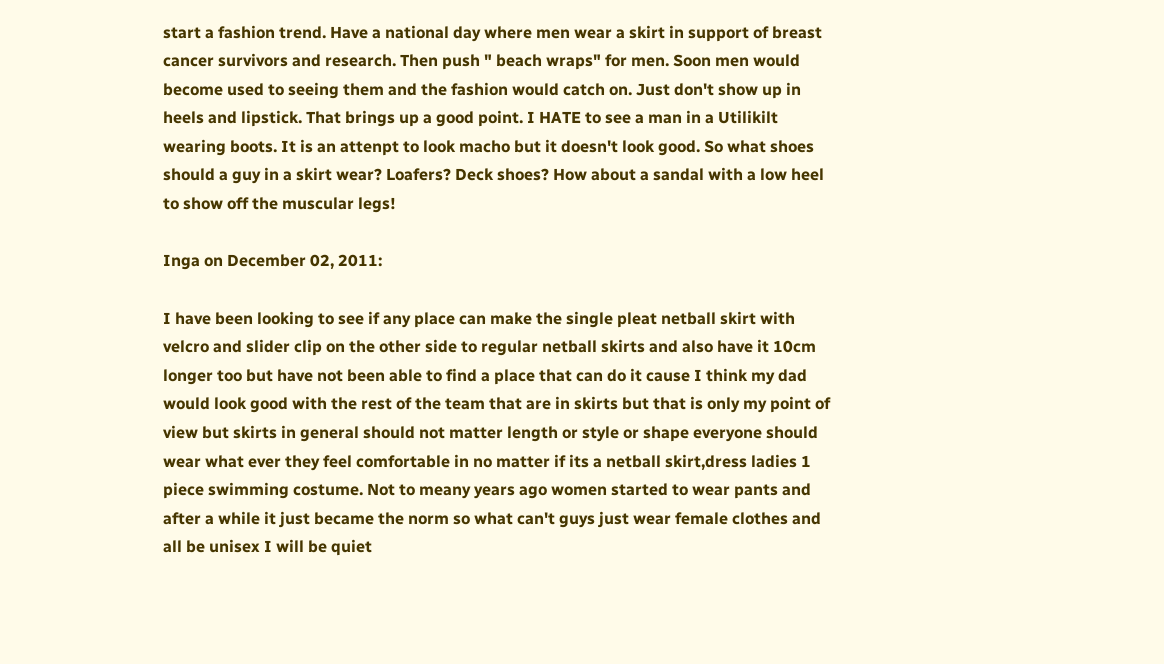start a fashion trend. Have a national day where men wear a skirt in support of breast cancer survivors and research. Then push " beach wraps" for men. Soon men would become used to seeing them and the fashion would catch on. Just don't show up in heels and lipstick. That brings up a good point. I HATE to see a man in a Utilikilt wearing boots. It is an attenpt to look macho but it doesn't look good. So what shoes should a guy in a skirt wear? Loafers? Deck shoes? How about a sandal with a low heel to show off the muscular legs!

Inga on December 02, 2011:

I have been looking to see if any place can make the single pleat netball skirt with velcro and slider clip on the other side to regular netball skirts and also have it 10cm longer too but have not been able to find a place that can do it cause I think my dad would look good with the rest of the team that are in skirts but that is only my point of view but skirts in general should not matter length or style or shape everyone should wear what ever they feel comfortable in no matter if its a netball skirt,dress ladies 1 piece swimming costume. Not to meany years ago women started to wear pants and after a while it just became the norm so what can't guys just wear female clothes and all be unisex I will be quiet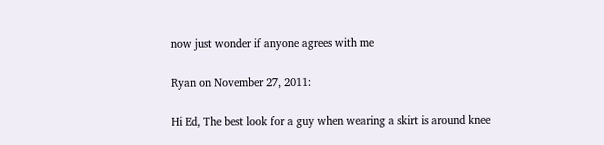now just wonder if anyone agrees with me

Ryan on November 27, 2011:

Hi Ed, The best look for a guy when wearing a skirt is around knee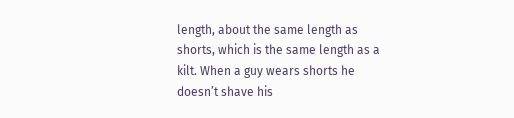length, about the same length as shorts, which is the same length as a kilt. When a guy wears shorts he doesn’t shave his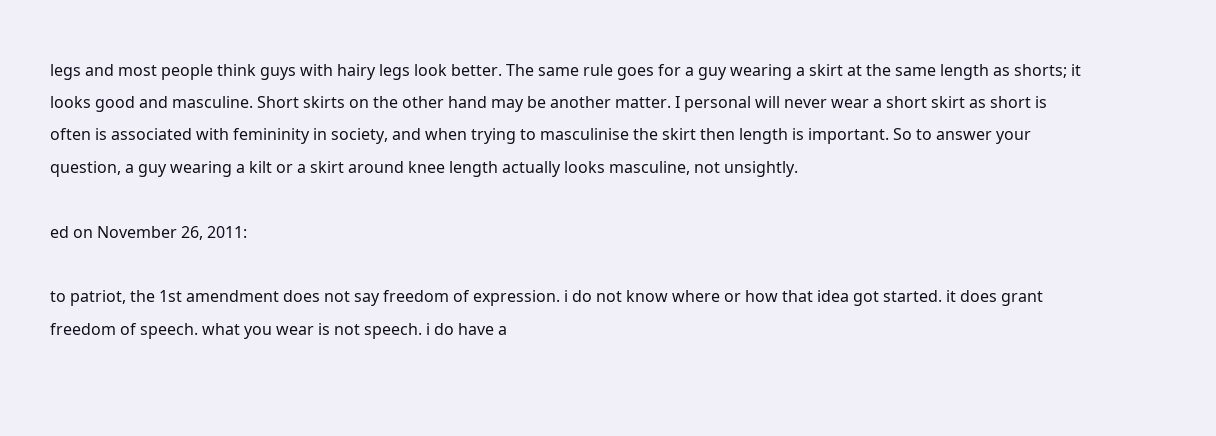legs and most people think guys with hairy legs look better. The same rule goes for a guy wearing a skirt at the same length as shorts; it looks good and masculine. Short skirts on the other hand may be another matter. I personal will never wear a short skirt as short is often is associated with femininity in society, and when trying to masculinise the skirt then length is important. So to answer your question, a guy wearing a kilt or a skirt around knee length actually looks masculine, not unsightly.

ed on November 26, 2011:

to patriot, the 1st amendment does not say freedom of expression. i do not know where or how that idea got started. it does grant freedom of speech. what you wear is not speech. i do have a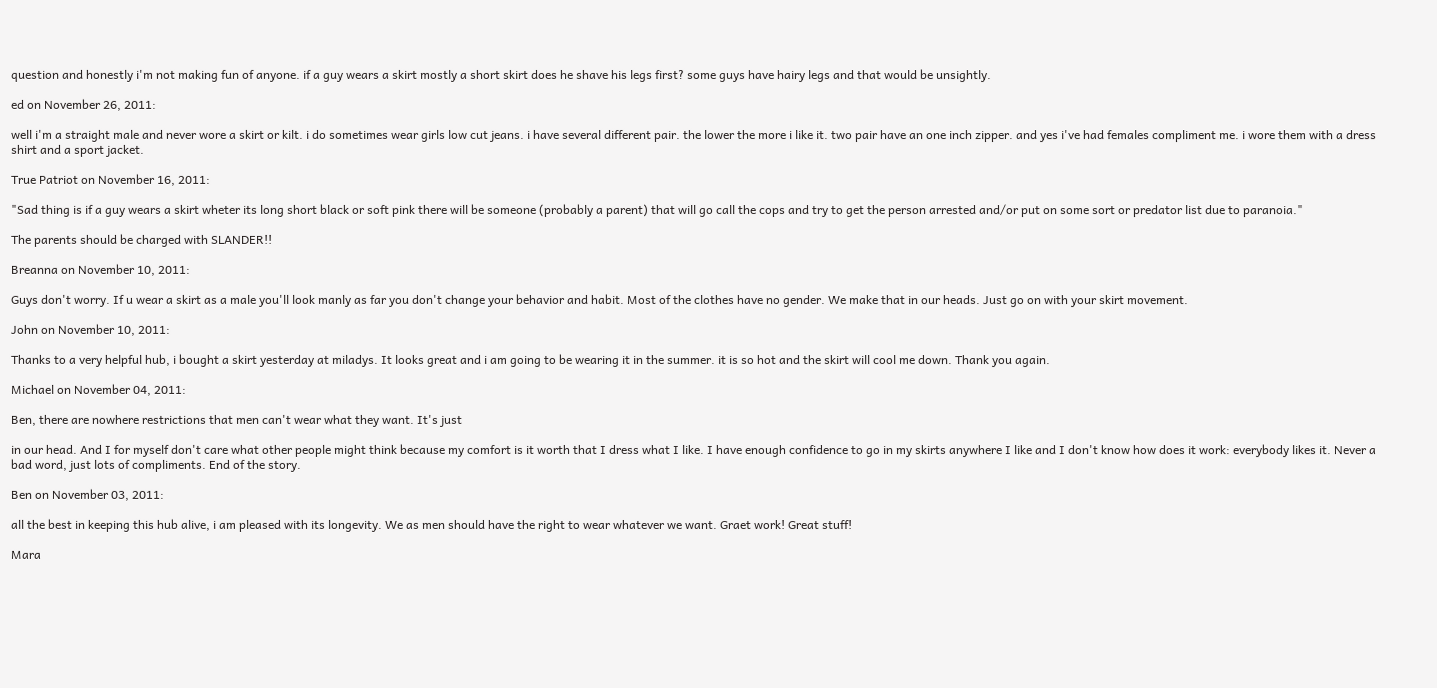question and honestly i'm not making fun of anyone. if a guy wears a skirt mostly a short skirt does he shave his legs first? some guys have hairy legs and that would be unsightly.

ed on November 26, 2011:

well i'm a straight male and never wore a skirt or kilt. i do sometimes wear girls low cut jeans. i have several different pair. the lower the more i like it. two pair have an one inch zipper. and yes i've had females compliment me. i wore them with a dress shirt and a sport jacket.

True Patriot on November 16, 2011:

"Sad thing is if a guy wears a skirt wheter its long short black or soft pink there will be someone (probably a parent) that will go call the cops and try to get the person arrested and/or put on some sort or predator list due to paranoia."

The parents should be charged with SLANDER!!

Breanna on November 10, 2011:

Guys don't worry. If u wear a skirt as a male you'll look manly as far you don't change your behavior and habit. Most of the clothes have no gender. We make that in our heads. Just go on with your skirt movement.

John on November 10, 2011:

Thanks to a very helpful hub, i bought a skirt yesterday at miladys. It looks great and i am going to be wearing it in the summer. it is so hot and the skirt will cool me down. Thank you again.

Michael on November 04, 2011:

Ben, there are nowhere restrictions that men can't wear what they want. It's just

in our head. And I for myself don't care what other people might think because my comfort is it worth that I dress what I like. I have enough confidence to go in my skirts anywhere I like and I don't know how does it work: everybody likes it. Never a bad word, just lots of compliments. End of the story.

Ben on November 03, 2011:

all the best in keeping this hub alive, i am pleased with its longevity. We as men should have the right to wear whatever we want. Graet work! Great stuff!

Mara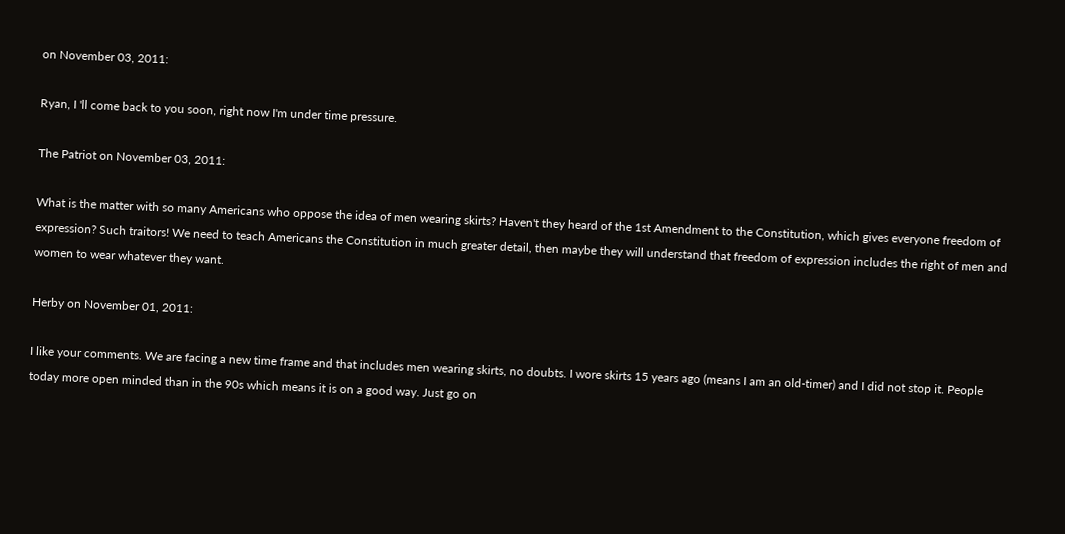on November 03, 2011:

Ryan, I 'll come back to you soon, right now I'm under time pressure.

The Patriot on November 03, 2011:

What is the matter with so many Americans who oppose the idea of men wearing skirts? Haven't they heard of the 1st Amendment to the Constitution, which gives everyone freedom of expression? Such traitors! We need to teach Americans the Constitution in much greater detail, then maybe they will understand that freedom of expression includes the right of men and women to wear whatever they want.

Herby on November 01, 2011:

I like your comments. We are facing a new time frame and that includes men wearing skirts, no doubts. I wore skirts 15 years ago (means I am an old-timer) and I did not stop it. People today more open minded than in the 90s which means it is on a good way. Just go on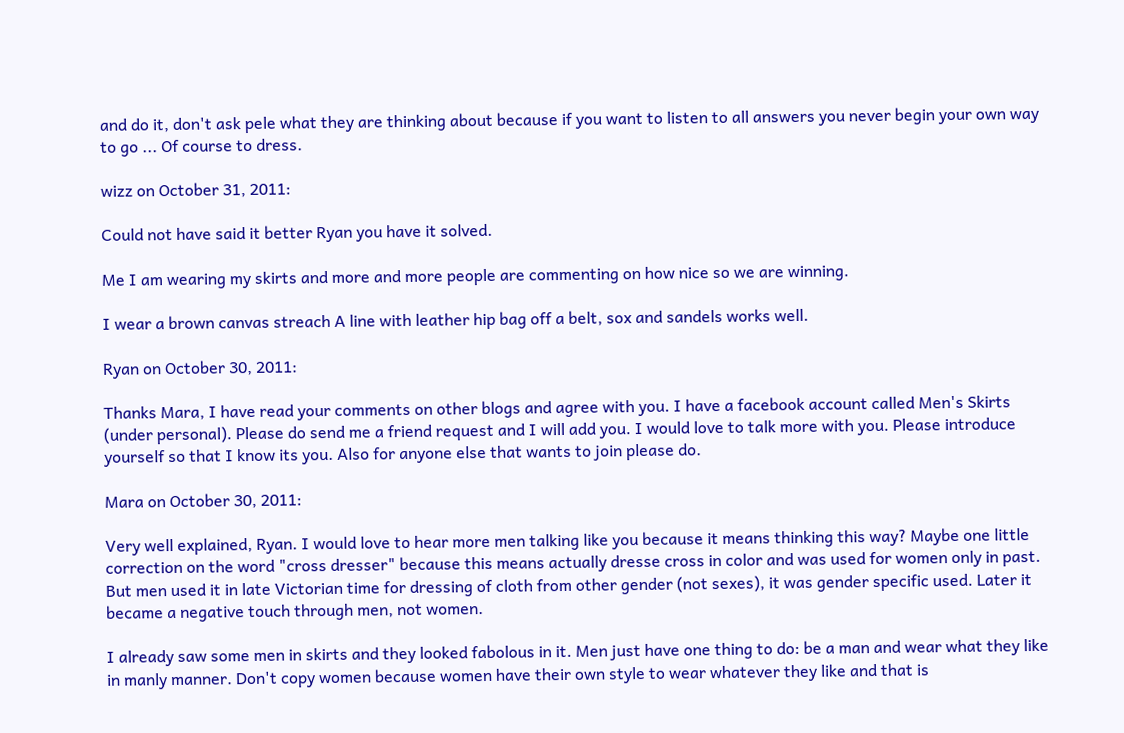and do it, don't ask pele what they are thinking about because if you want to listen to all answers you never begin your own way to go ... Of course to dress.

wizz on October 31, 2011:

Could not have said it better Ryan you have it solved.

Me I am wearing my skirts and more and more people are commenting on how nice so we are winning.

I wear a brown canvas streach A line with leather hip bag off a belt, sox and sandels works well.

Ryan on October 30, 2011:

Thanks Mara, I have read your comments on other blogs and agree with you. I have a facebook account called Men's Skirts (under personal). Please do send me a friend request and I will add you. I would love to talk more with you. Please introduce yourself so that I know its you. Also for anyone else that wants to join please do.

Mara on October 30, 2011:

Very well explained, Ryan. I would love to hear more men talking like you because it means thinking this way? Maybe one little correction on the word "cross dresser" because this means actually dresse cross in color and was used for women only in past. But men used it in late Victorian time for dressing of cloth from other gender (not sexes), it was gender specific used. Later it became a negative touch through men, not women.

I already saw some men in skirts and they looked fabolous in it. Men just have one thing to do: be a man and wear what they like in manly manner. Don't copy women because women have their own style to wear whatever they like and that is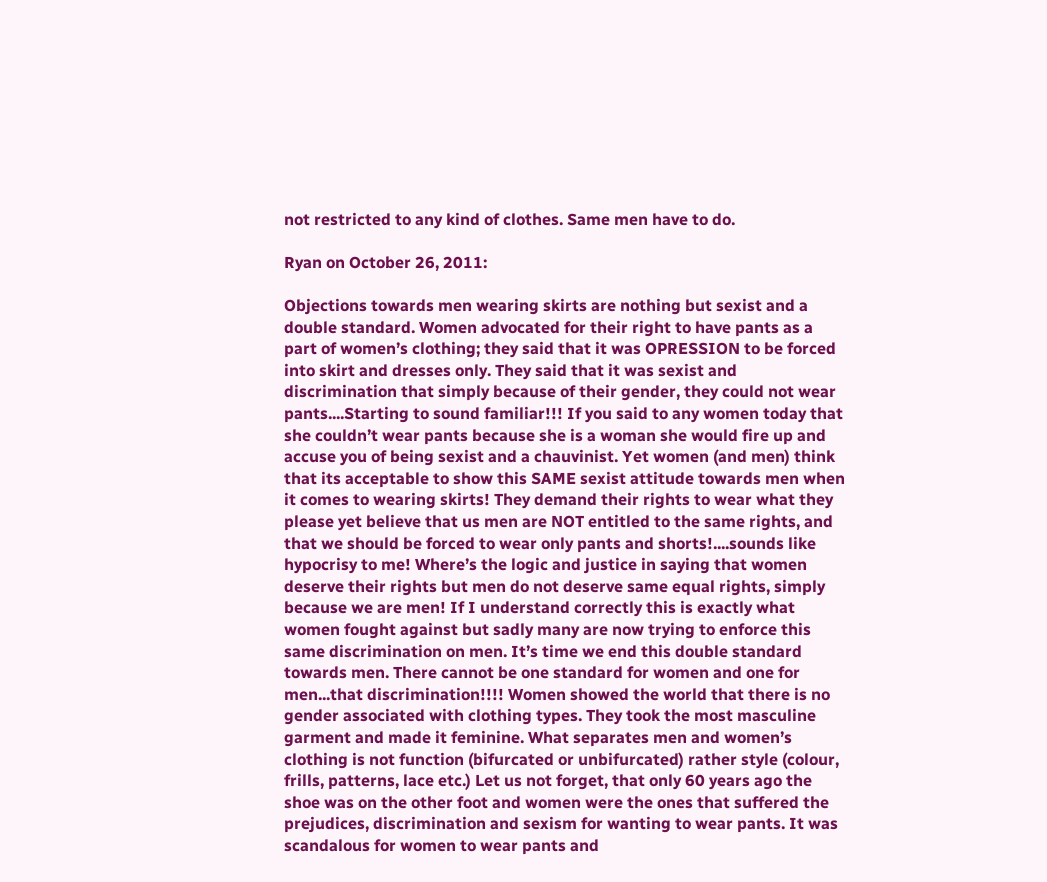not restricted to any kind of clothes. Same men have to do.

Ryan on October 26, 2011:

Objections towards men wearing skirts are nothing but sexist and a double standard. Women advocated for their right to have pants as a part of women’s clothing; they said that it was OPRESSION to be forced into skirt and dresses only. They said that it was sexist and discrimination that simply because of their gender, they could not wear pants....Starting to sound familiar!!! If you said to any women today that she couldn’t wear pants because she is a woman she would fire up and accuse you of being sexist and a chauvinist. Yet women (and men) think that its acceptable to show this SAME sexist attitude towards men when it comes to wearing skirts! They demand their rights to wear what they please yet believe that us men are NOT entitled to the same rights, and that we should be forced to wear only pants and shorts!....sounds like hypocrisy to me! Where’s the logic and justice in saying that women deserve their rights but men do not deserve same equal rights, simply because we are men! If I understand correctly this is exactly what women fought against but sadly many are now trying to enforce this same discrimination on men. It’s time we end this double standard towards men. There cannot be one standard for women and one for men...that discrimination!!!! Women showed the world that there is no gender associated with clothing types. They took the most masculine garment and made it feminine. What separates men and women’s clothing is not function (bifurcated or unbifurcated) rather style (colour, frills, patterns, lace etc.) Let us not forget, that only 60 years ago the shoe was on the other foot and women were the ones that suffered the prejudices, discrimination and sexism for wanting to wear pants. It was scandalous for women to wear pants and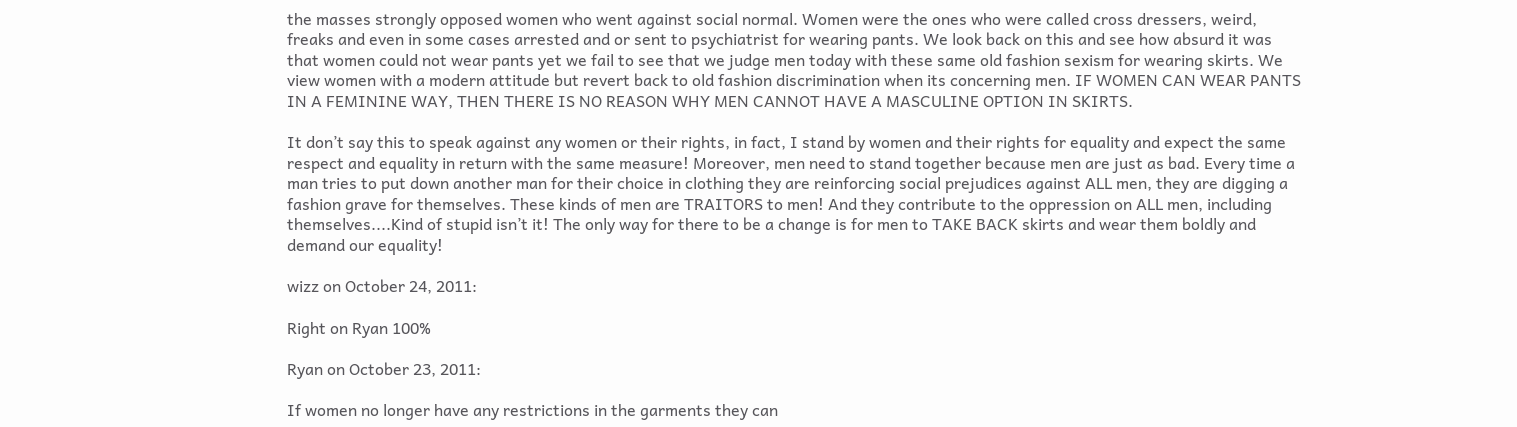the masses strongly opposed women who went against social normal. Women were the ones who were called cross dressers, weird, freaks and even in some cases arrested and or sent to psychiatrist for wearing pants. We look back on this and see how absurd it was that women could not wear pants yet we fail to see that we judge men today with these same old fashion sexism for wearing skirts. We view women with a modern attitude but revert back to old fashion discrimination when its concerning men. IF WOMEN CAN WEAR PANTS IN A FEMININE WAY, THEN THERE IS NO REASON WHY MEN CANNOT HAVE A MASCULINE OPTION IN SKIRTS.

It don’t say this to speak against any women or their rights, in fact, I stand by women and their rights for equality and expect the same respect and equality in return with the same measure! Moreover, men need to stand together because men are just as bad. Every time a man tries to put down another man for their choice in clothing they are reinforcing social prejudices against ALL men, they are digging a fashion grave for themselves. These kinds of men are TRAITORS to men! And they contribute to the oppression on ALL men, including themselves....Kind of stupid isn’t it! The only way for there to be a change is for men to TAKE BACK skirts and wear them boldly and demand our equality!

wizz on October 24, 2011:

Right on Ryan 100%

Ryan on October 23, 2011:

If women no longer have any restrictions in the garments they can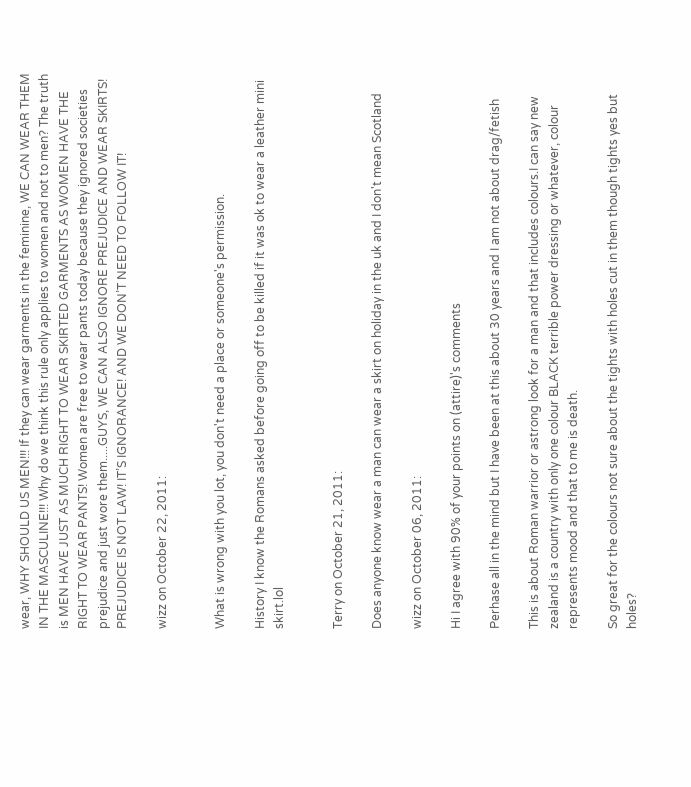wear, WHY SHOULD US MEN!!! If they can wear garments in the feminine, WE CAN WEAR THEM IN THE MASCULINE!!! Why do we think this rule only applies to women and not to men? The truth is MEN HAVE JUST AS MUCH RIGHT TO WEAR SKIRTED GARMENTS AS WOMEN HAVE THE RIGHT TO WEAR PANTS! Women are free to wear pants today because they ignored societies prejudice and just wore them.....GUYS, WE CAN ALSO IGNORE PREJUDICE AND WEAR SKIRTS! PREJUDICE IS NOT LAW! IT’S IGNORANCE! AND WE DON’T NEED TO FOLLOW IT!

wizz on October 22, 2011:


What is wrong with you lot, you don't need a place or someone's permission.

History I know the Romans asked before going off to be killed if it was ok to wear a leather mini skirt.lol


Terry on October 21, 2011:

Does anyone know wear a man can wear a skirt on holiday in the uk and I don't mean Scotland

wizz on October 06, 2011:

Hi I agree with 90% of your points on (attire)'s comments

Perhase all in the mind but I have been at this about 30 years and I am not about drag/fetish

This is about Roman warrior or astrong look for a man and that includes colours.I can say new zealand is a country with only one colour BLACK terrible power dressing or whatever, colour represents mood and that to me is death.

So great for the colours not sure about the tights with holes cut in them though tights yes but holes?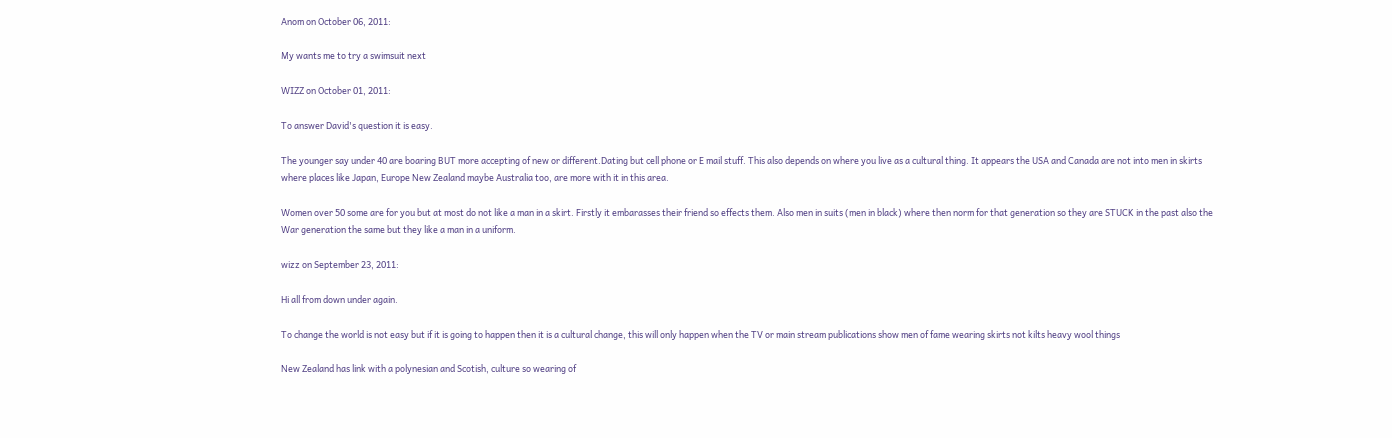Anom on October 06, 2011:

My wants me to try a swimsuit next

WIZZ on October 01, 2011:

To answer David's question it is easy.

The younger say under 40 are boaring BUT more accepting of new or different.Dating but cell phone or E mail stuff. This also depends on where you live as a cultural thing. It appears the USA and Canada are not into men in skirts where places like Japan, Europe New Zealand maybe Australia too, are more with it in this area.

Women over 50 some are for you but at most do not like a man in a skirt. Firstly it embarasses their friend so effects them. Also men in suits (men in black) where then norm for that generation so they are STUCK in the past also the War generation the same but they like a man in a uniform.

wizz on September 23, 2011:

Hi all from down under again.

To change the world is not easy but if it is going to happen then it is a cultural change, this will only happen when the TV or main stream publications show men of fame wearing skirts not kilts heavy wool things

New Zealand has link with a polynesian and Scotish, culture so wearing of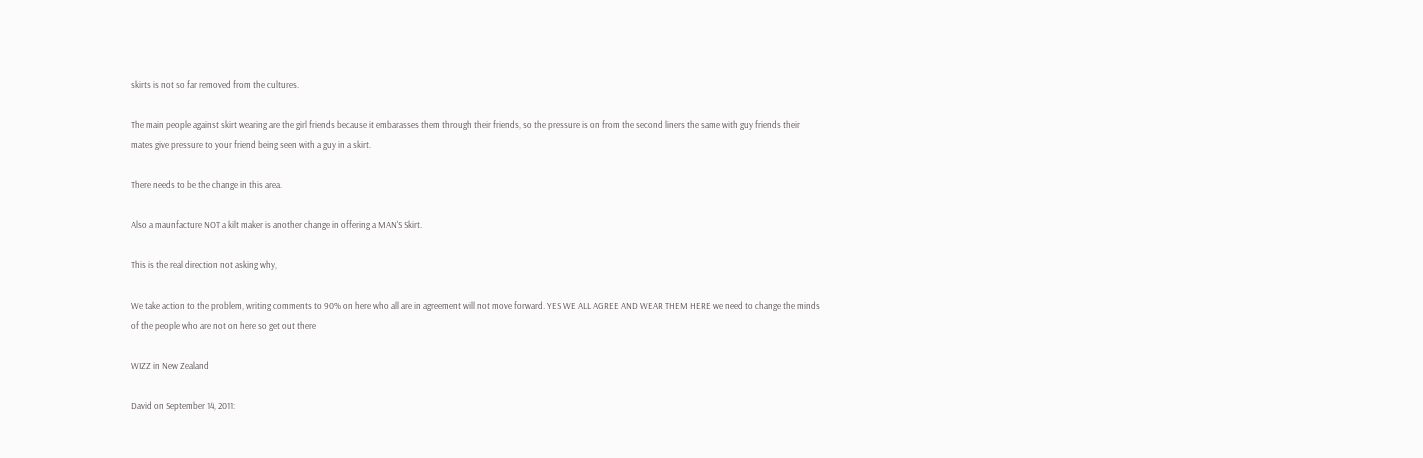skirts is not so far removed from the cultures.

The main people against skirt wearing are the girl friends because it embarasses them through their friends, so the pressure is on from the second liners the same with guy friends their mates give pressure to your friend being seen with a guy in a skirt.

There needs to be the change in this area.

Also a maunfacture NOT a kilt maker is another change in offering a MAN'S Skirt.

This is the real direction not asking why,

We take action to the problem, writing comments to 90% on here who all are in agreement will not move forward. YES WE ALL AGREE AND WEAR THEM HERE we need to change the minds of the people who are not on here so get out there

WIZZ in New Zealand

David on September 14, 2011: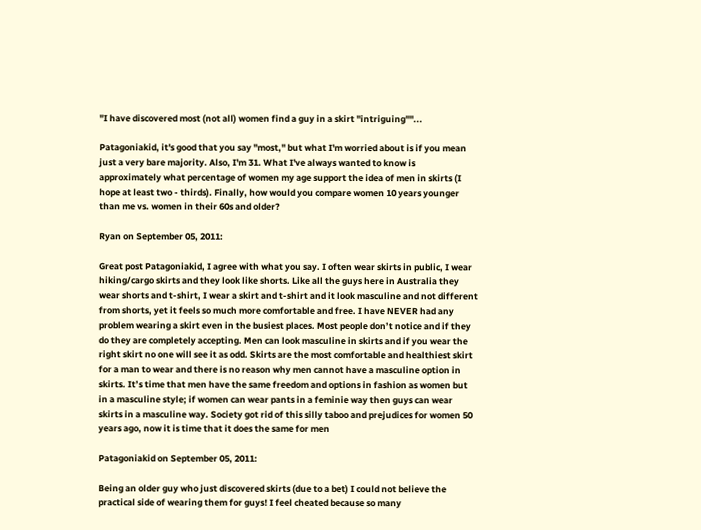"I have discovered most (not all) women find a guy in a skirt "intriguing""...

Patagoniakid, it's good that you say "most," but what I'm worried about is if you mean just a very bare majority. Also, I'm 31. What I've always wanted to know is approximately what percentage of women my age support the idea of men in skirts (I hope at least two - thirds). Finally, how would you compare women 10 years younger than me vs. women in their 60s and older?

Ryan on September 05, 2011:

Great post Patagoniakid, I agree with what you say. I often wear skirts in public, I wear hiking/cargo skirts and they look like shorts. Like all the guys here in Australia they wear shorts and t-shirt, I wear a skirt and t-shirt and it look masculine and not different from shorts, yet it feels so much more comfortable and free. I have NEVER had any problem wearing a skirt even in the busiest places. Most people don’t notice and if they do they are completely accepting. Men can look masculine in skirts and if you wear the right skirt no one will see it as odd. Skirts are the most comfortable and healthiest skirt for a man to wear and there is no reason why men cannot have a masculine option in skirts. It’s time that men have the same freedom and options in fashion as women but in a masculine style; if women can wear pants in a feminie way then guys can wear skirts in a masculine way. Society got rid of this silly taboo and prejudices for women 50 years ago, now it is time that it does the same for men

Patagoniakid on September 05, 2011:

Being an older guy who just discovered skirts (due to a bet) I could not believe the practical side of wearing them for guys! I feel cheated because so many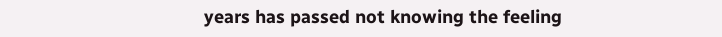years has passed not knowing the feeling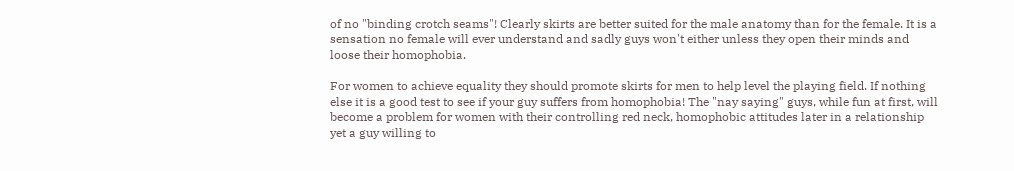of no "binding crotch seams"! Clearly skirts are better suited for the male anatomy than for the female. It is a sensation no female will ever understand and sadly guys won't either unless they open their minds and loose their homophobia.

For women to achieve equality they should promote skirts for men to help level the playing field. If nothing else it is a good test to see if your guy suffers from homophobia! The "nay saying" guys, while fun at first, will become a problem for women with their controlling red neck, homophobic attitudes later in a relationship yet a guy willing to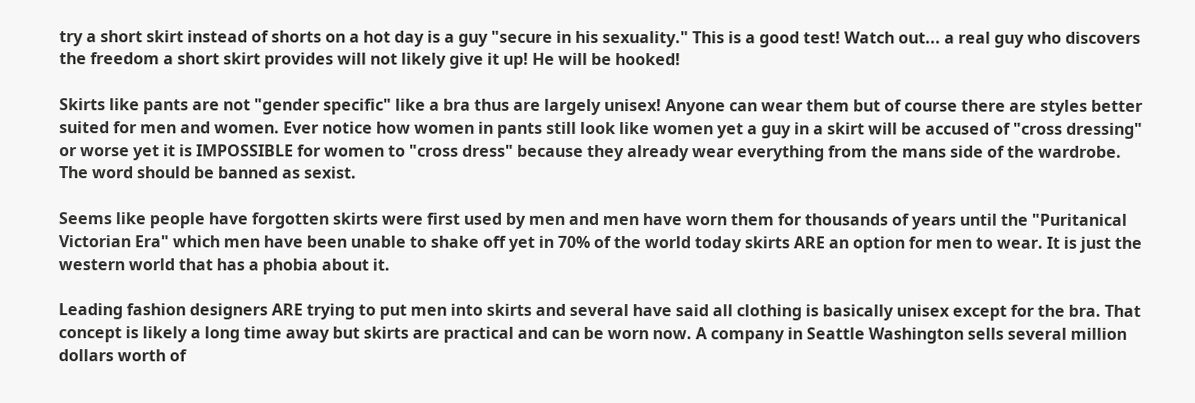try a short skirt instead of shorts on a hot day is a guy "secure in his sexuality." This is a good test! Watch out... a real guy who discovers the freedom a short skirt provides will not likely give it up! He will be hooked!

Skirts like pants are not "gender specific" like a bra thus are largely unisex! Anyone can wear them but of course there are styles better suited for men and women. Ever notice how women in pants still look like women yet a guy in a skirt will be accused of "cross dressing" or worse yet it is IMPOSSIBLE for women to "cross dress" because they already wear everything from the mans side of the wardrobe. The word should be banned as sexist.

Seems like people have forgotten skirts were first used by men and men have worn them for thousands of years until the "Puritanical Victorian Era" which men have been unable to shake off yet in 70% of the world today skirts ARE an option for men to wear. It is just the western world that has a phobia about it.

Leading fashion designers ARE trying to put men into skirts and several have said all clothing is basically unisex except for the bra. That concept is likely a long time away but skirts are practical and can be worn now. A company in Seattle Washington sells several million dollars worth of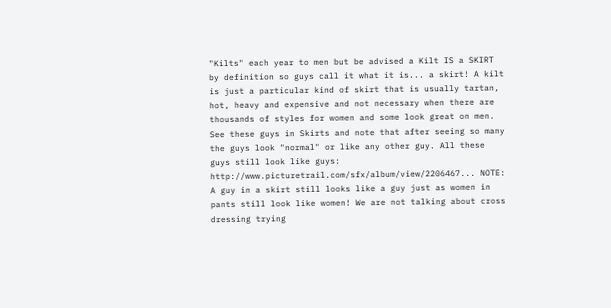"Kilts" each year to men but be advised a Kilt IS a SKIRT by definition so guys call it what it is... a skirt! A kilt is just a particular kind of skirt that is usually tartan, hot, heavy and expensive and not necessary when there are thousands of styles for women and some look great on men. See these guys in Skirts and note that after seeing so many the guys look "normal" or like any other guy. All these guys still look like guys: http://www.picturetrail.com/sfx/album/view/2206467... NOTE: A guy in a skirt still looks like a guy just as women in pants still look like women! We are not talking about cross dressing trying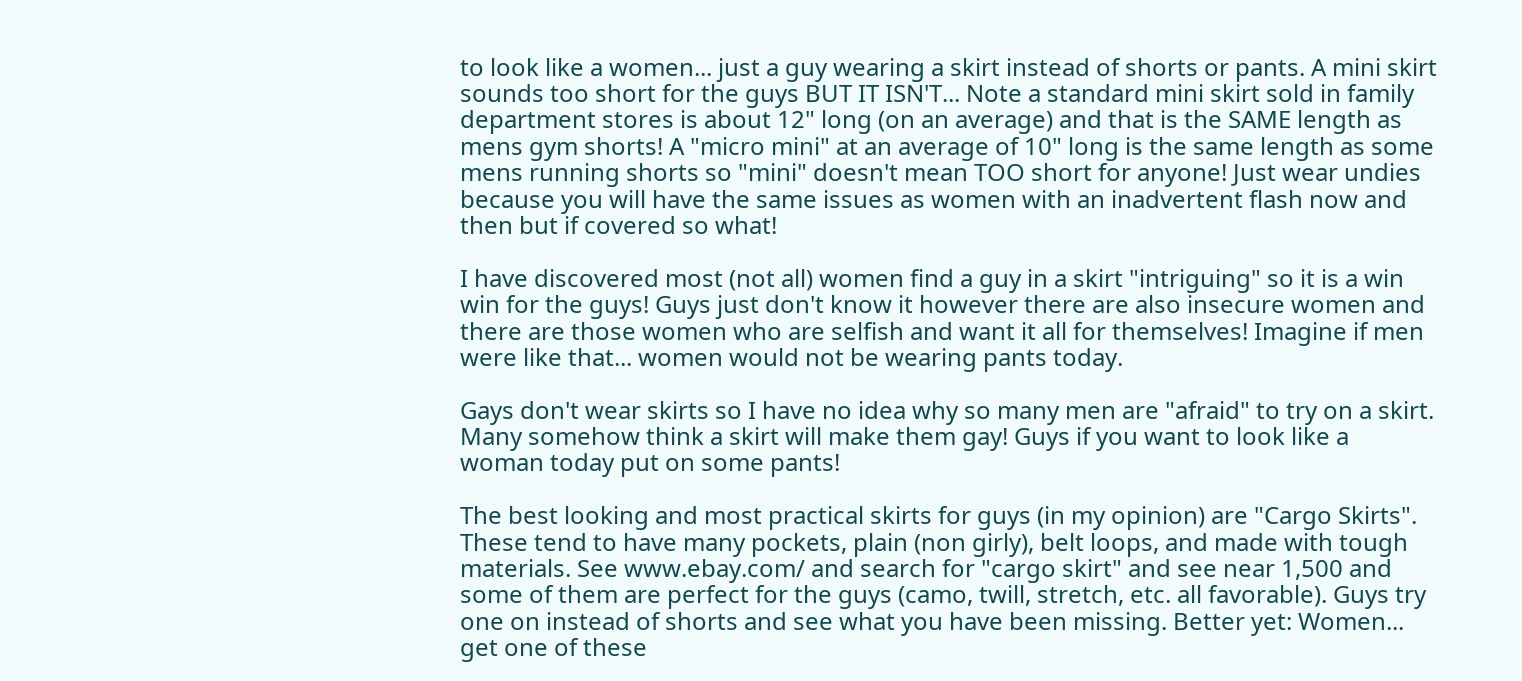to look like a women... just a guy wearing a skirt instead of shorts or pants. A mini skirt sounds too short for the guys BUT IT ISN'T... Note a standard mini skirt sold in family department stores is about 12" long (on an average) and that is the SAME length as mens gym shorts! A "micro mini" at an average of 10" long is the same length as some mens running shorts so "mini" doesn't mean TOO short for anyone! Just wear undies because you will have the same issues as women with an inadvertent flash now and then but if covered so what!

I have discovered most (not all) women find a guy in a skirt "intriguing" so it is a win win for the guys! Guys just don't know it however there are also insecure women and there are those women who are selfish and want it all for themselves! Imagine if men were like that... women would not be wearing pants today.

Gays don't wear skirts so I have no idea why so many men are "afraid" to try on a skirt. Many somehow think a skirt will make them gay! Guys if you want to look like a woman today put on some pants!

The best looking and most practical skirts for guys (in my opinion) are "Cargo Skirts". These tend to have many pockets, plain (non girly), belt loops, and made with tough materials. See www.ebay.com/ and search for "cargo skirt" and see near 1,500 and some of them are perfect for the guys (camo, twill, stretch, etc. all favorable). Guys try one on instead of shorts and see what you have been missing. Better yet: Women... get one of these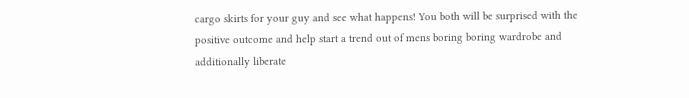cargo skirts for your guy and see what happens! You both will be surprised with the positive outcome and help start a trend out of mens boring boring wardrobe and additionally liberate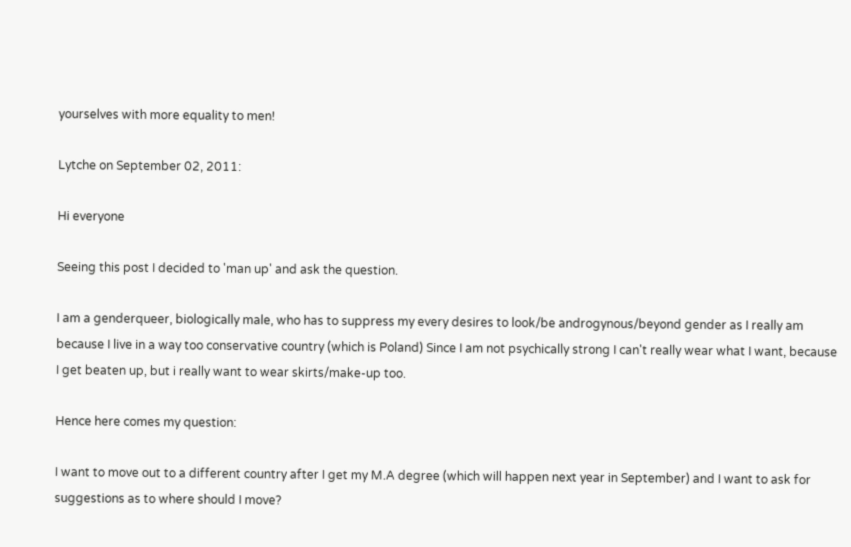yourselves with more equality to men!

Lytche on September 02, 2011:

Hi everyone

Seeing this post I decided to 'man up' and ask the question.

I am a genderqueer, biologically male, who has to suppress my every desires to look/be androgynous/beyond gender as I really am because I live in a way too conservative country (which is Poland) Since I am not psychically strong I can't really wear what I want, because I get beaten up, but i really want to wear skirts/make-up too.

Hence here comes my question:

I want to move out to a different country after I get my M.A degree (which will happen next year in September) and I want to ask for suggestions as to where should I move?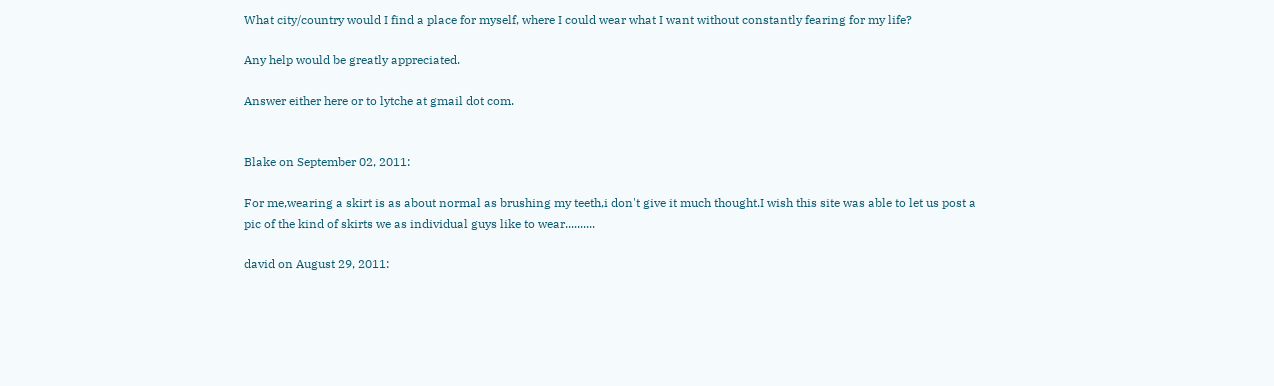What city/country would I find a place for myself, where I could wear what I want without constantly fearing for my life?

Any help would be greatly appreciated.

Answer either here or to lytche at gmail dot com.


Blake on September 02, 2011:

For me,wearing a skirt is as about normal as brushing my teeth,i don't give it much thought.I wish this site was able to let us post a pic of the kind of skirts we as individual guys like to wear..........

david on August 29, 2011: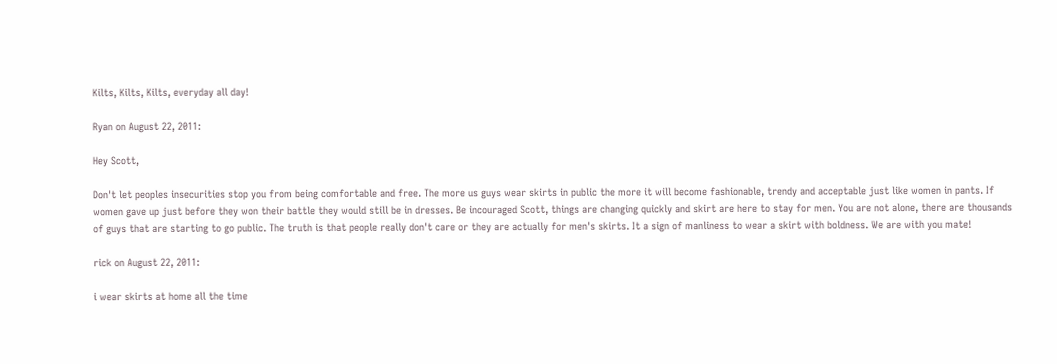Kilts, Kilts, Kilts, everyday all day!

Ryan on August 22, 2011:

Hey Scott,

Don't let peoples insecurities stop you from being comfortable and free. The more us guys wear skirts in public the more it will become fashionable, trendy and acceptable just like women in pants. If women gave up just before they won their battle they would still be in dresses. Be incouraged Scott, things are changing quickly and skirt are here to stay for men. You are not alone, there are thousands of guys that are starting to go public. The truth is that people really don't care or they are actually for men's skirts. It a sign of manliness to wear a skirt with boldness. We are with you mate!

rick on August 22, 2011:

i wear skirts at home all the time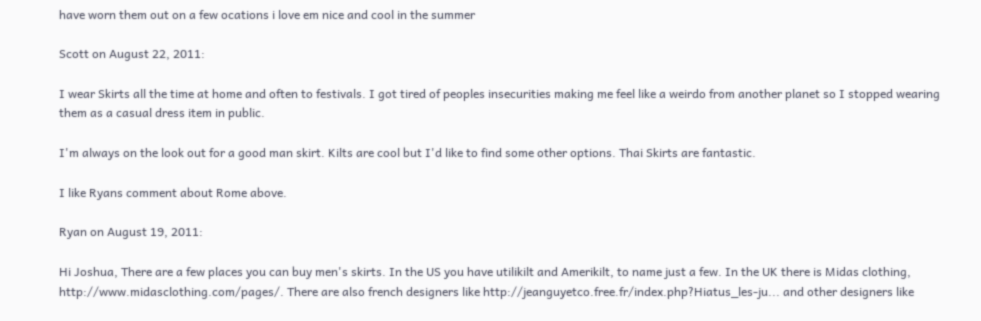have worn them out on a few ocations i love em nice and cool in the summer

Scott on August 22, 2011:

I wear Skirts all the time at home and often to festivals. I got tired of peoples insecurities making me feel like a weirdo from another planet so I stopped wearing them as a casual dress item in public.

I'm always on the look out for a good man skirt. Kilts are cool but I'd like to find some other options. Thai Skirts are fantastic.

I like Ryans comment about Rome above.

Ryan on August 19, 2011:

Hi Joshua, There are a few places you can buy men's skirts. In the US you have utilikilt and Amerikilt, to name just a few. In the UK there is Midas clothing, http://www.midasclothing.com/pages/. There are also french designers like http://jeanguyetco.free.fr/index.php?Hiatus_les-ju... and other designers like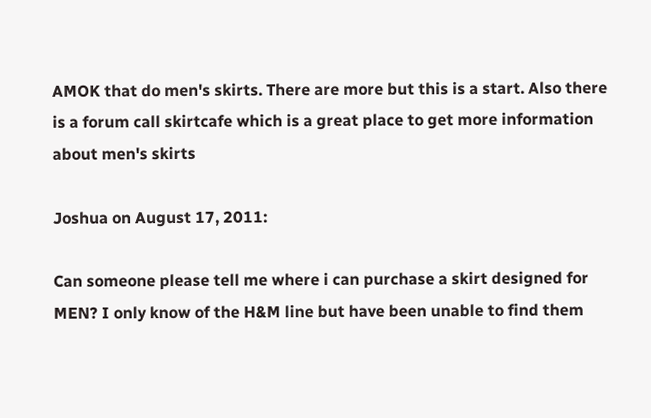AMOK that do men's skirts. There are more but this is a start. Also there is a forum call skirtcafe which is a great place to get more information about men's skirts

Joshua on August 17, 2011:

Can someone please tell me where i can purchase a skirt designed for MEN? I only know of the H&M line but have been unable to find them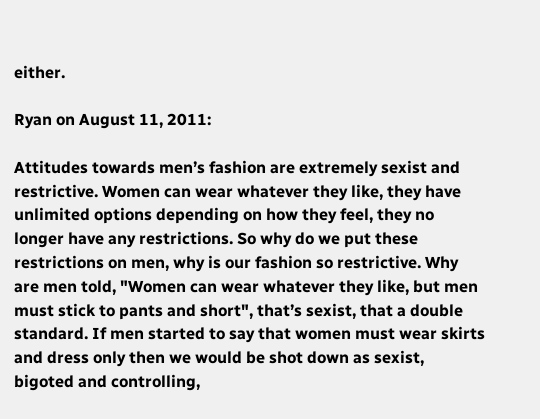either.

Ryan on August 11, 2011:

Attitudes towards men’s fashion are extremely sexist and restrictive. Women can wear whatever they like, they have unlimited options depending on how they feel, they no longer have any restrictions. So why do we put these restrictions on men, why is our fashion so restrictive. Why are men told, "Women can wear whatever they like, but men must stick to pants and short", that’s sexist, that a double standard. If men started to say that women must wear skirts and dress only then we would be shot down as sexist, bigoted and controlling,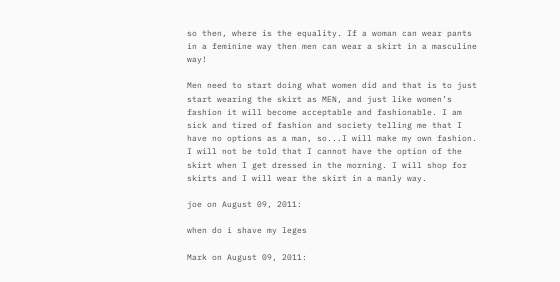so then, where is the equality. If a woman can wear pants in a feminine way then men can wear a skirt in a masculine way!

Men need to start doing what women did and that is to just start wearing the skirt as MEN, and just like women’s fashion it will become acceptable and fashionable. I am sick and tired of fashion and society telling me that I have no options as a man, so...I will make my own fashion. I will not be told that I cannot have the option of the skirt when I get dressed in the morning. I will shop for skirts and I will wear the skirt in a manly way.

joe on August 09, 2011:

when do i shave my leges

Mark on August 09, 2011: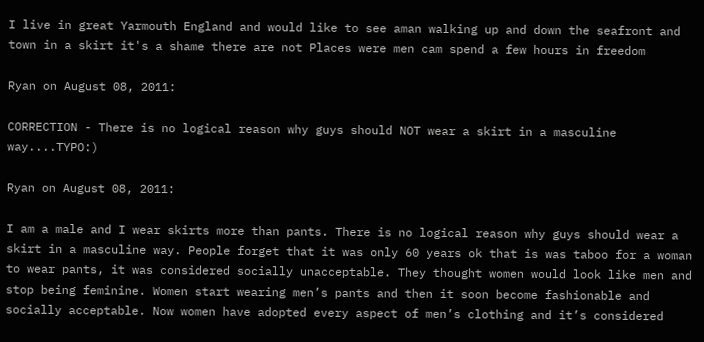I live in great Yarmouth England and would like to see aman walking up and down the seafront and town in a skirt it's a shame there are not Places were men cam spend a few hours in freedom

Ryan on August 08, 2011:

CORRECTION - There is no logical reason why guys should NOT wear a skirt in a masculine way....TYPO:)

Ryan on August 08, 2011:

I am a male and I wear skirts more than pants. There is no logical reason why guys should wear a skirt in a masculine way. People forget that it was only 60 years ok that is was taboo for a woman to wear pants, it was considered socially unacceptable. They thought women would look like men and stop being feminine. Women start wearing men’s pants and then it soon become fashionable and socially acceptable. Now women have adopted every aspect of men’s clothing and it’s considered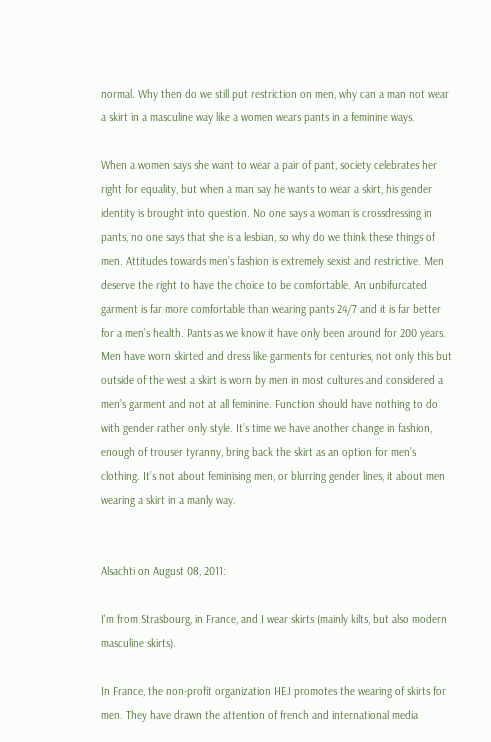normal. Why then do we still put restriction on men, why can a man not wear a skirt in a masculine way like a women wears pants in a feminine ways.

When a women says she want to wear a pair of pant, society celebrates her right for equality, but when a man say he wants to wear a skirt, his gender identity is brought into question. No one says a woman is crossdressing in pants, no one says that she is a lesbian, so why do we think these things of men. Attitudes towards men’s fashion is extremely sexist and restrictive. Men deserve the right to have the choice to be comfortable. An unbifurcated garment is far more comfortable than wearing pants 24/7 and it is far better for a men’s health. Pants as we know it have only been around for 200 years. Men have worn skirted and dress like garments for centuries, not only this but outside of the west a skirt is worn by men in most cultures and considered a men’s garment and not at all feminine. Function should have nothing to do with gender rather only style. It’s time we have another change in fashion, enough of trouser tyranny, bring back the skirt as an option for men’s clothing. It’s not about feminising men, or blurring gender lines, it about men wearing a skirt in a manly way.


Alsachti on August 08, 2011:

I'm from Strasbourg, in France, and I wear skirts (mainly kilts, but also modern masculine skirts).

In France, the non-profit organization HEJ promotes the wearing of skirts for men. They have drawn the attention of french and international media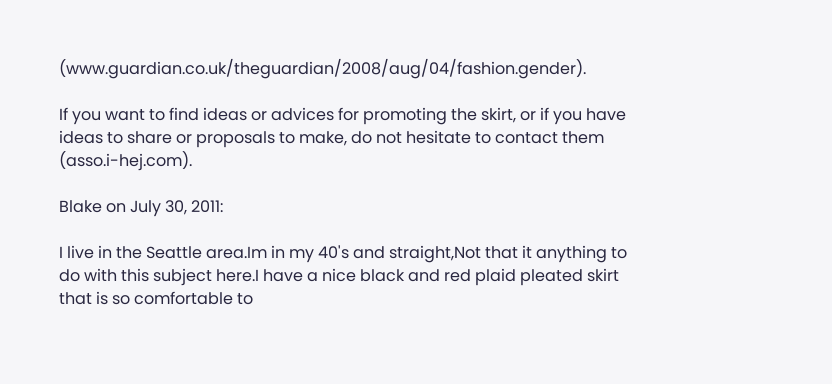(www.guardian.co.uk/theguardian/2008/aug/04/fashion.gender).

If you want to find ideas or advices for promoting the skirt, or if you have ideas to share or proposals to make, do not hesitate to contact them (asso.i-hej.com).

Blake on July 30, 2011:

I live in the Seattle area.Im in my 40's and straight,Not that it anything to do with this subject here.I have a nice black and red plaid pleated skirt that is so comfortable to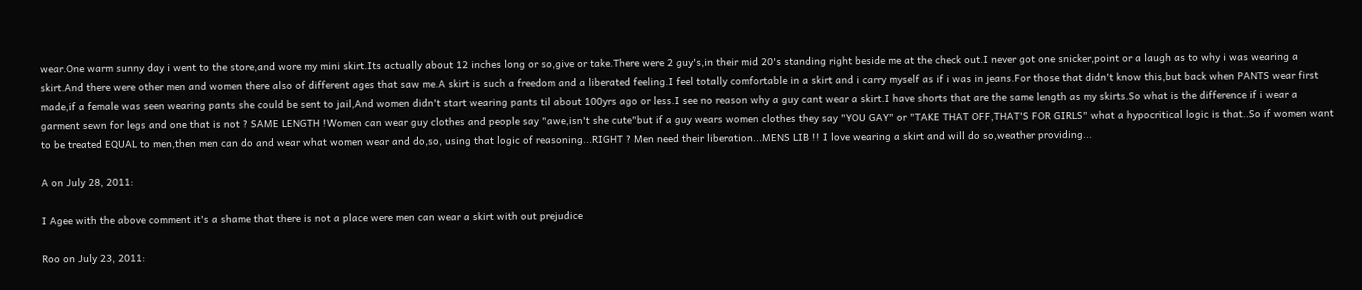wear.One warm sunny day i went to the store,and wore my mini skirt.Its actually about 12 inches long or so,give or take.There were 2 guy's,in their mid 20's standing right beside me at the check out.I never got one snicker,point or a laugh as to why i was wearing a skirt.And there were other men and women there also of different ages that saw me.A skirt is such a freedom and a liberated feeling.I feel totally comfortable in a skirt and i carry myself as if i was in jeans.For those that didn't know this,but back when PANTS wear first made,if a female was seen wearing pants she could be sent to jail,And women didn't start wearing pants til about 100yrs ago or less.I see no reason why a guy cant wear a skirt.I have shorts that are the same length as my skirts.So what is the difference if i wear a garment sewn for legs and one that is not ? SAME LENGTH !Women can wear guy clothes and people say "awe,isn't she cute"but if a guy wears women clothes they say "YOU GAY" or "TAKE THAT OFF,THAT'S FOR GIRLS" what a hypocritical logic is that..So if women want to be treated EQUAL to men,then men can do and wear what women wear and do,so, using that logic of reasoning...RIGHT ? Men need their liberation...MENS LIB !! I love wearing a skirt and will do so,weather providing...

A on July 28, 2011:

I Agee with the above comment it's a shame that there is not a place were men can wear a skirt with out prejudice

Roo on July 23, 2011: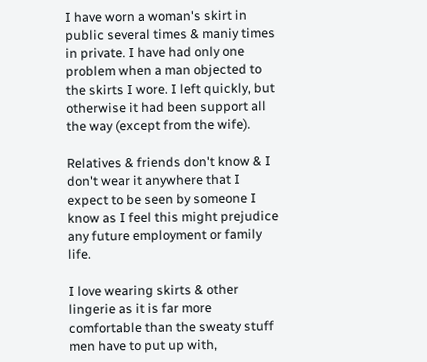I have worn a woman's skirt in public several times & maniy times in private. I have had only one problem when a man objected to the skirts I wore. I left quickly, but otherwise it had been support all the way (except from the wife).

Relatives & friends don't know & I don't wear it anywhere that I expect to be seen by someone I know as I feel this might prejudice any future employment or family life.

I love wearing skirts & other lingerie as it is far more comfortable than the sweaty stuff men have to put up with,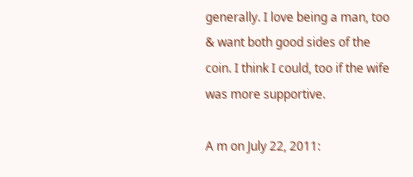generally. I love being a man, too & want both good sides of the coin. I think I could, too if the wife was more supportive.

A m on July 22, 2011: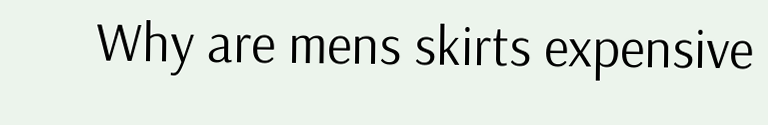Why are mens skirts expensive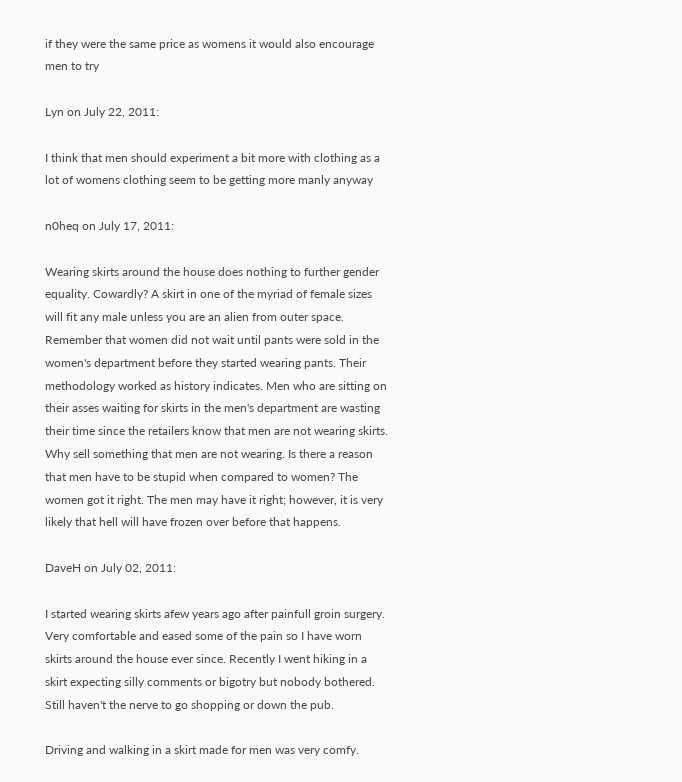if they were the same price as womens it would also encourage men to try

Lyn on July 22, 2011:

I think that men should experiment a bit more with clothing as a lot of womens clothing seem to be getting more manly anyway

n0heq on July 17, 2011:

Wearing skirts around the house does nothing to further gender equality. Cowardly? A skirt in one of the myriad of female sizes will fit any male unless you are an alien from outer space. Remember that women did not wait until pants were sold in the women's department before they started wearing pants. Their methodology worked as history indicates. Men who are sitting on their asses waiting for skirts in the men's department are wasting their time since the retailers know that men are not wearing skirts. Why sell something that men are not wearing. Is there a reason that men have to be stupid when compared to women? The women got it right. The men may have it right; however, it is very likely that hell will have frozen over before that happens.

DaveH on July 02, 2011:

I started wearing skirts afew years ago after painfull groin surgery. Very comfortable and eased some of the pain so I have worn skirts around the house ever since. Recently I went hiking in a skirt expecting silly comments or bigotry but nobody bothered. Still haven't the nerve to go shopping or down the pub.

Driving and walking in a skirt made for men was very comfy.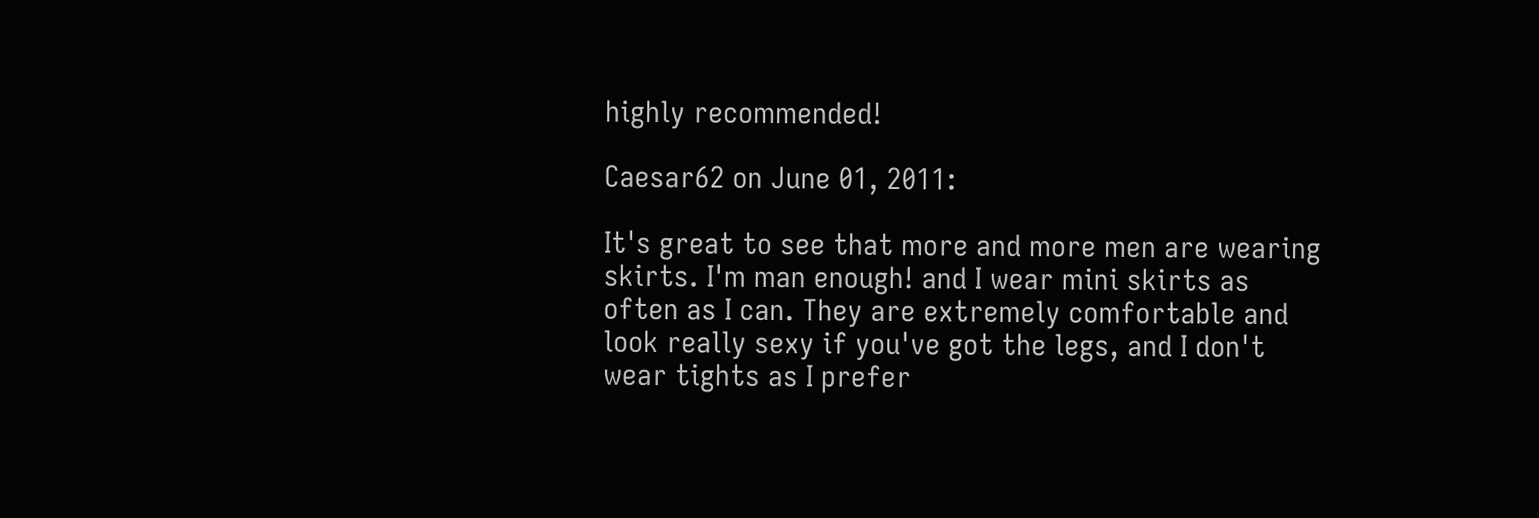highly recommended!

Caesar62 on June 01, 2011:

It's great to see that more and more men are wearing skirts. I'm man enough! and I wear mini skirts as often as I can. They are extremely comfortable and look really sexy if you've got the legs, and I don't wear tights as I prefer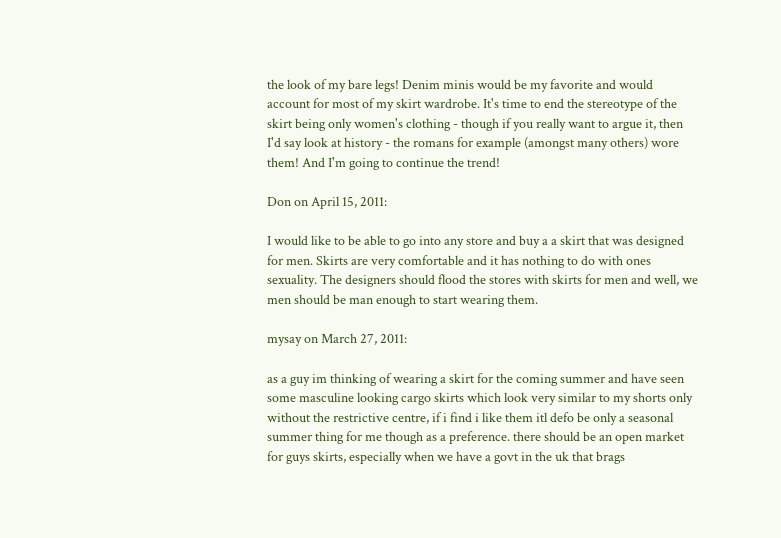the look of my bare legs! Denim minis would be my favorite and would account for most of my skirt wardrobe. It's time to end the stereotype of the skirt being only women's clothing - though if you really want to argue it, then I'd say look at history - the romans for example (amongst many others) wore them! And I'm going to continue the trend!

Don on April 15, 2011:

I would like to be able to go into any store and buy a a skirt that was designed for men. Skirts are very comfortable and it has nothing to do with ones sexuality. The designers should flood the stores with skirts for men and well, we men should be man enough to start wearing them.

mysay on March 27, 2011:

as a guy im thinking of wearing a skirt for the coming summer and have seen some masculine looking cargo skirts which look very similar to my shorts only without the restrictive centre, if i find i like them itl defo be only a seasonal summer thing for me though as a preference. there should be an open market for guys skirts, especially when we have a govt in the uk that brags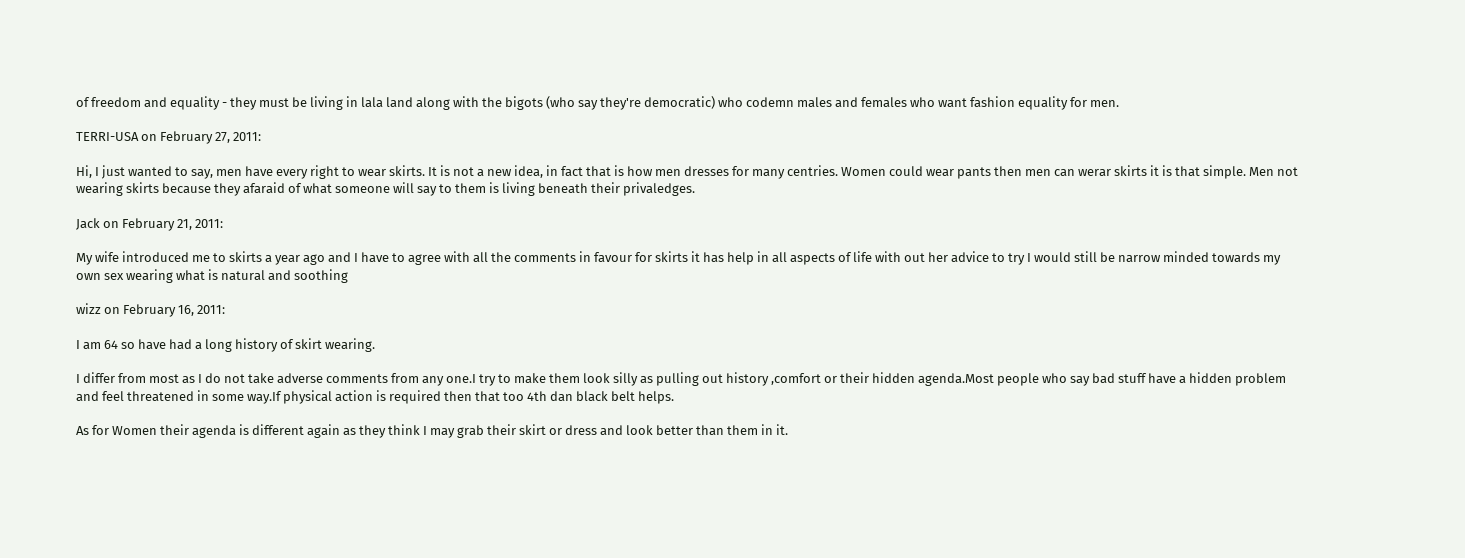of freedom and equality - they must be living in lala land along with the bigots (who say they're democratic) who codemn males and females who want fashion equality for men.

TERRI-USA on February 27, 2011:

Hi, I just wanted to say, men have every right to wear skirts. It is not a new idea, in fact that is how men dresses for many centries. Women could wear pants then men can werar skirts it is that simple. Men not wearing skirts because they afaraid of what someone will say to them is living beneath their privaledges.

Jack on February 21, 2011:

My wife introduced me to skirts a year ago and I have to agree with all the comments in favour for skirts it has help in all aspects of life with out her advice to try I would still be narrow minded towards my own sex wearing what is natural and soothing

wizz on February 16, 2011:

I am 64 so have had a long history of skirt wearing.

I differ from most as I do not take adverse comments from any one.I try to make them look silly as pulling out history ,comfort or their hidden agenda.Most people who say bad stuff have a hidden problem and feel threatened in some way.If physical action is required then that too 4th dan black belt helps.

As for Women their agenda is different again as they think I may grab their skirt or dress and look better than them in it.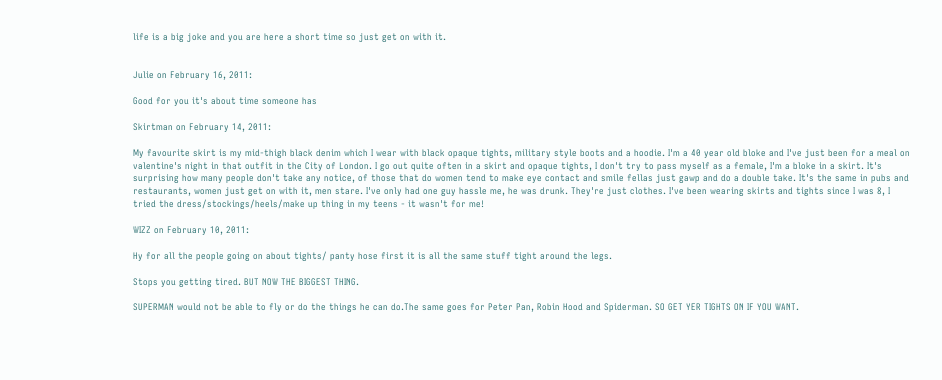life is a big joke and you are here a short time so just get on with it.


Julie on February 16, 2011:

Good for you it's about time someone has

Skirtman on February 14, 2011:

My favourite skirt is my mid-thigh black denim which I wear with black opaque tights, military style boots and a hoodie. I'm a 40 year old bloke and I've just been for a meal on valentine's night in that outfit in the City of London. I go out quite often in a skirt and opaque tights, I don't try to pass myself as a female, I'm a bloke in a skirt. It's surprising how many people don't take any notice, of those that do women tend to make eye contact and smile fellas just gawp and do a double take. It's the same in pubs and restaurants, women just get on with it, men stare. I've only had one guy hassle me, he was drunk. They're just clothes. I've been wearing skirts and tights since I was 8, I tried the dress/stockings/heels/make up thing in my teens - it wasn't for me!

WIZZ on February 10, 2011:

Hy for all the people going on about tights/ panty hose first it is all the same stuff tight around the legs.

Stops you getting tired. BUT NOW THE BIGGEST THING.

SUPERMAN would not be able to fly or do the things he can do.The same goes for Peter Pan, Robin Hood and Spiderman. SO GET YER TIGHTS ON IF YOU WANT.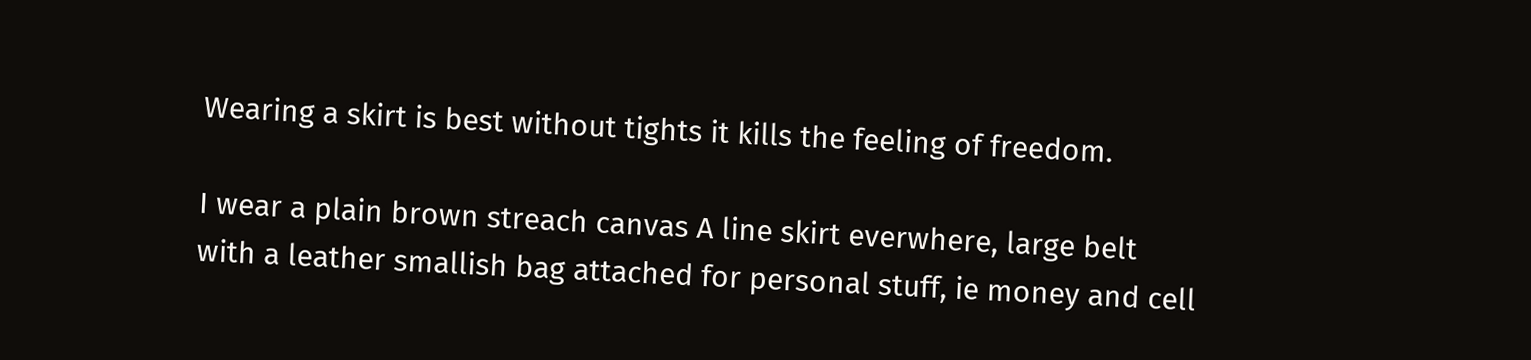Wearing a skirt is best without tights it kills the feeling of freedom.

I wear a plain brown streach canvas A line skirt everwhere, large belt with a leather smallish bag attached for personal stuff, ie money and cell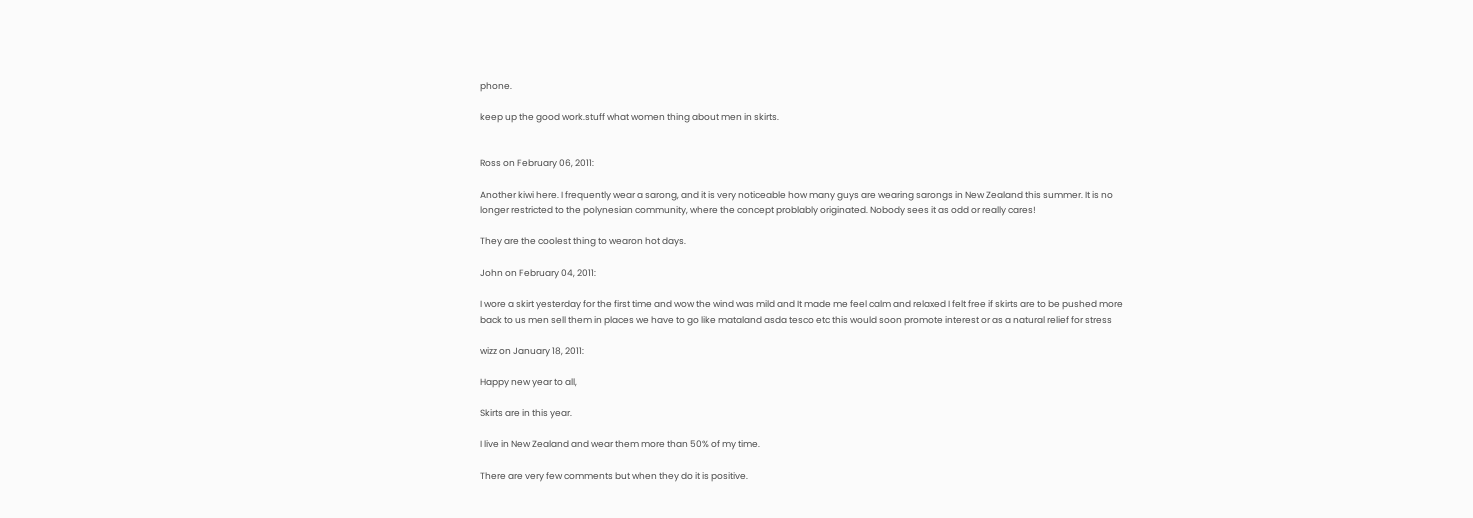phone.

keep up the good work.stuff what women thing about men in skirts.


Ross on February 06, 2011:

Another kiwi here. I frequently wear a sarong, and it is very noticeable how many guys are wearing sarongs in New Zealand this summer. It is no longer restricted to the polynesian community, where the concept problably originated. Nobody sees it as odd or really cares!

They are the coolest thing to wearon hot days.

John on February 04, 2011:

I wore a skirt yesterday for the first time and wow the wind was mild and It made me feel calm and relaxed I felt free if skirts are to be pushed more back to us men sell them in places we have to go like mataland asda tesco etc this would soon promote interest or as a natural relief for stress

wizz on January 18, 2011:

Happy new year to all,

Skirts are in this year.

I live in New Zealand and wear them more than 50% of my time.

There are very few comments but when they do it is positive.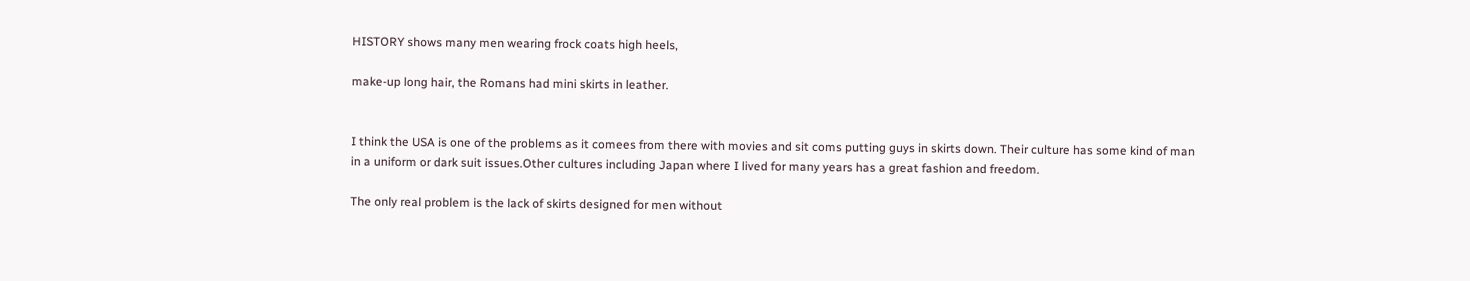HISTORY shows many men wearing frock coats high heels,

make-up long hair, the Romans had mini skirts in leather.


I think the USA is one of the problems as it comees from there with movies and sit coms putting guys in skirts down. Their culture has some kind of man in a uniform or dark suit issues.Other cultures including Japan where I lived for many years has a great fashion and freedom.

The only real problem is the lack of skirts designed for men without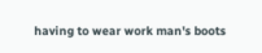having to wear work man's boots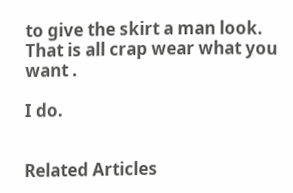to give the skirt a man look. That is all crap wear what you want .

I do.


Related Articles